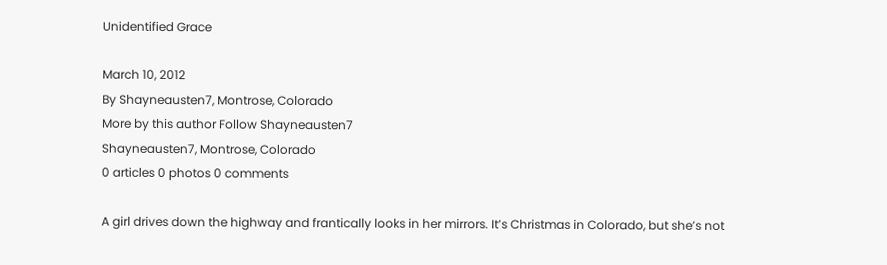Unidentified Grace

March 10, 2012
By Shayneausten7, Montrose, Colorado
More by this author Follow Shayneausten7
Shayneausten7, Montrose, Colorado
0 articles 0 photos 0 comments

A girl drives down the highway and frantically looks in her mirrors. It’s Christmas in Colorado, but she’s not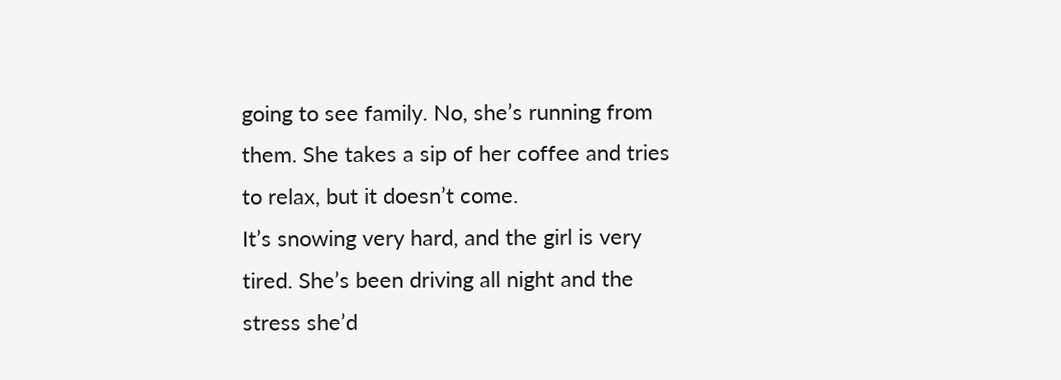going to see family. No, she’s running from them. She takes a sip of her coffee and tries to relax, but it doesn’t come.
It’s snowing very hard, and the girl is very tired. She’s been driving all night and the stress she’d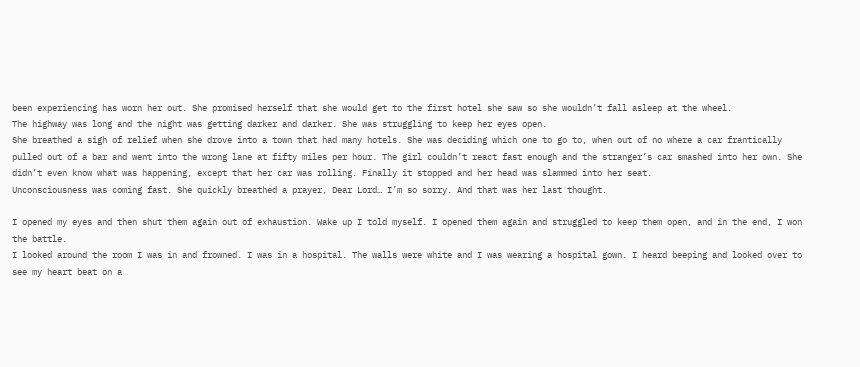been experiencing has worn her out. She promised herself that she would get to the first hotel she saw so she wouldn’t fall asleep at the wheel.
The highway was long and the night was getting darker and darker. She was struggling to keep her eyes open.
She breathed a sigh of relief when she drove into a town that had many hotels. She was deciding which one to go to, when out of no where a car frantically pulled out of a bar and went into the wrong lane at fifty miles per hour. The girl couldn’t react fast enough and the stranger’s car smashed into her own. She didn’t even know what was happening, except that her car was rolling. Finally it stopped and her head was slammed into her seat.
Unconsciousness was coming fast. She quickly breathed a prayer, Dear Lord… I’m so sorry. And that was her last thought.

I opened my eyes and then shut them again out of exhaustion. Wake up I told myself. I opened them again and struggled to keep them open, and in the end, I won the battle.
I looked around the room I was in and frowned. I was in a hospital. The walls were white and I was wearing a hospital gown. I heard beeping and looked over to see my heart beat on a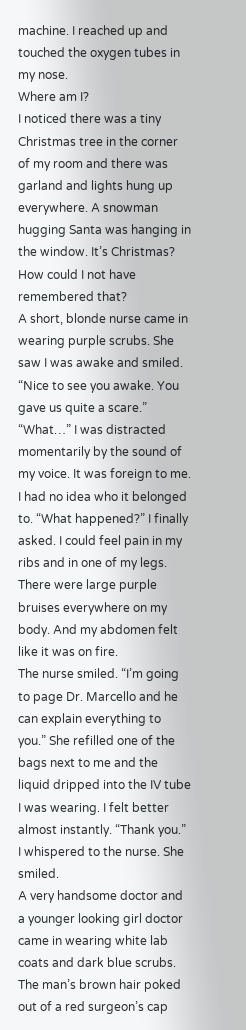machine. I reached up and touched the oxygen tubes in my nose.
Where am I?
I noticed there was a tiny Christmas tree in the corner of my room and there was garland and lights hung up everywhere. A snowman hugging Santa was hanging in the window. It’s Christmas? How could I not have remembered that?
A short, blonde nurse came in wearing purple scrubs. She saw I was awake and smiled. “Nice to see you awake. You gave us quite a scare.”
“What…” I was distracted momentarily by the sound of my voice. It was foreign to me. I had no idea who it belonged to. “What happened?” I finally asked. I could feel pain in my ribs and in one of my legs. There were large purple bruises everywhere on my body. And my abdomen felt like it was on fire.
The nurse smiled. “I’m going to page Dr. Marcello and he can explain everything to you.” She refilled one of the bags next to me and the liquid dripped into the IV tube I was wearing. I felt better almost instantly. “Thank you.” I whispered to the nurse. She smiled.
A very handsome doctor and a younger looking girl doctor came in wearing white lab coats and dark blue scrubs. The man’s brown hair poked out of a red surgeon’s cap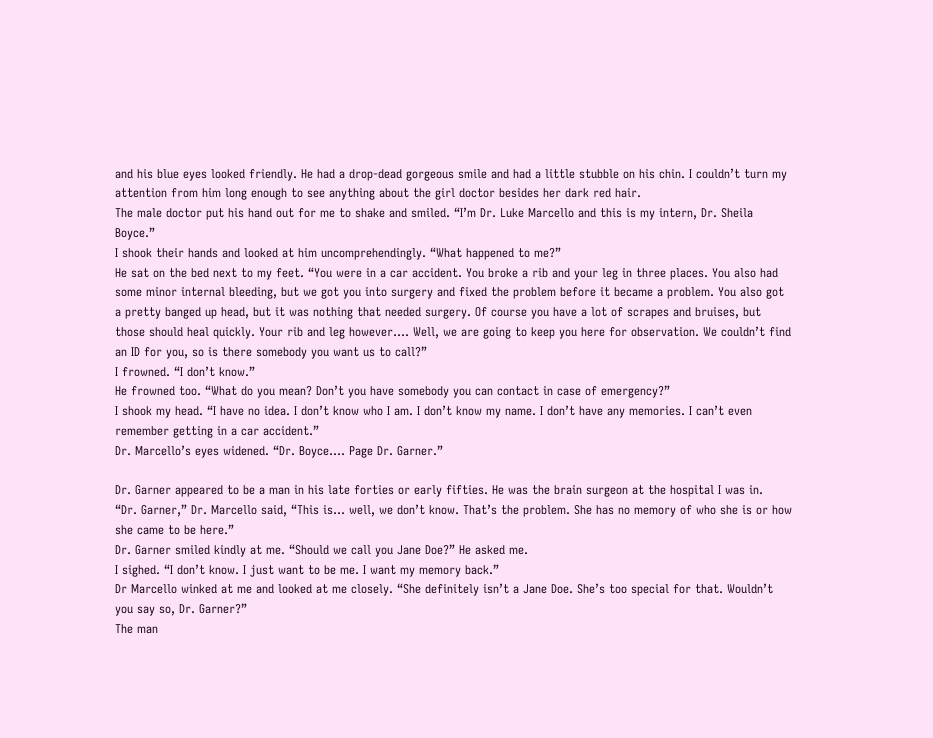and his blue eyes looked friendly. He had a drop-dead gorgeous smile and had a little stubble on his chin. I couldn’t turn my attention from him long enough to see anything about the girl doctor besides her dark red hair.
The male doctor put his hand out for me to shake and smiled. “I’m Dr. Luke Marcello and this is my intern, Dr. Sheila Boyce.”
I shook their hands and looked at him uncomprehendingly. “What happened to me?”
He sat on the bed next to my feet. “You were in a car accident. You broke a rib and your leg in three places. You also had some minor internal bleeding, but we got you into surgery and fixed the problem before it became a problem. You also got a pretty banged up head, but it was nothing that needed surgery. Of course you have a lot of scrapes and bruises, but those should heal quickly. Your rib and leg however…. Well, we are going to keep you here for observation. We couldn’t find an ID for you, so is there somebody you want us to call?”
I frowned. “I don’t know.”
He frowned too. “What do you mean? Don’t you have somebody you can contact in case of emergency?”
I shook my head. “I have no idea. I don’t know who I am. I don’t know my name. I don’t have any memories. I can’t even remember getting in a car accident.”
Dr. Marcello’s eyes widened. “Dr. Boyce…. Page Dr. Garner.”

Dr. Garner appeared to be a man in his late forties or early fifties. He was the brain surgeon at the hospital I was in.
“Dr. Garner,” Dr. Marcello said, “This is… well, we don’t know. That’s the problem. She has no memory of who she is or how she came to be here.”
Dr. Garner smiled kindly at me. “Should we call you Jane Doe?” He asked me.
I sighed. “I don’t know. I just want to be me. I want my memory back.”
Dr Marcello winked at me and looked at me closely. “She definitely isn’t a Jane Doe. She’s too special for that. Wouldn’t you say so, Dr. Garner?”
The man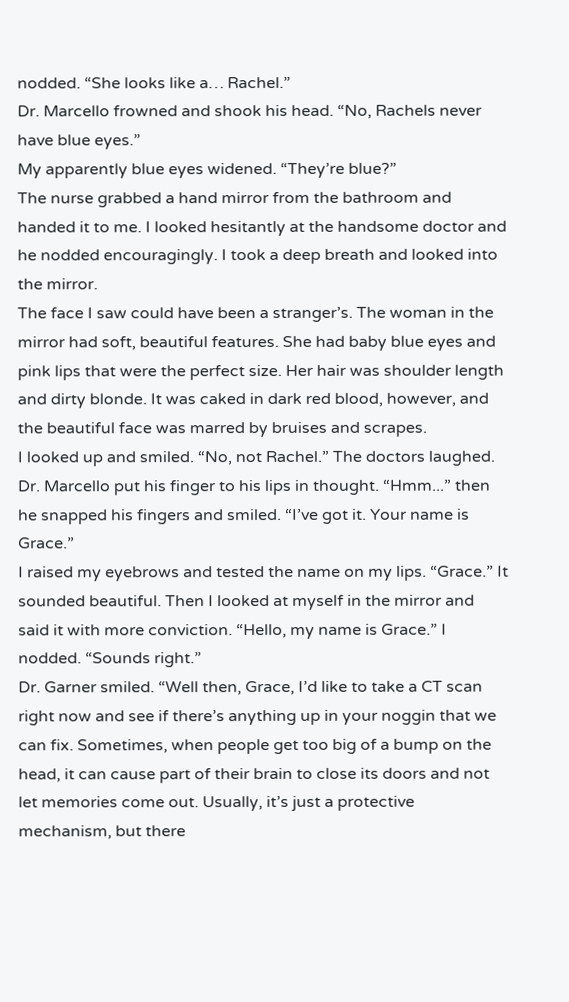nodded. “She looks like a… Rachel.”
Dr. Marcello frowned and shook his head. “No, Rachels never have blue eyes.”
My apparently blue eyes widened. “They’re blue?”
The nurse grabbed a hand mirror from the bathroom and handed it to me. I looked hesitantly at the handsome doctor and he nodded encouragingly. I took a deep breath and looked into the mirror.
The face I saw could have been a stranger’s. The woman in the mirror had soft, beautiful features. She had baby blue eyes and pink lips that were the perfect size. Her hair was shoulder length and dirty blonde. It was caked in dark red blood, however, and the beautiful face was marred by bruises and scrapes.
I looked up and smiled. “No, not Rachel.” The doctors laughed.
Dr. Marcello put his finger to his lips in thought. “Hmm...” then he snapped his fingers and smiled. “I’ve got it. Your name is Grace.”
I raised my eyebrows and tested the name on my lips. “Grace.” It sounded beautiful. Then I looked at myself in the mirror and said it with more conviction. “Hello, my name is Grace.” I nodded. “Sounds right.”
Dr. Garner smiled. “Well then, Grace, I’d like to take a CT scan right now and see if there’s anything up in your noggin that we can fix. Sometimes, when people get too big of a bump on the head, it can cause part of their brain to close its doors and not let memories come out. Usually, it’s just a protective mechanism, but there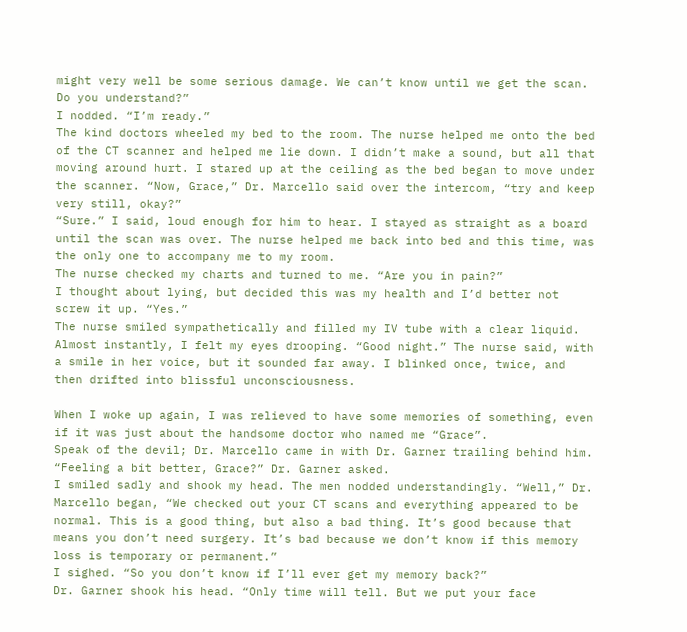might very well be some serious damage. We can’t know until we get the scan. Do you understand?”
I nodded. “I’m ready.”
The kind doctors wheeled my bed to the room. The nurse helped me onto the bed of the CT scanner and helped me lie down. I didn’t make a sound, but all that moving around hurt. I stared up at the ceiling as the bed began to move under the scanner. “Now, Grace,” Dr. Marcello said over the intercom, “try and keep very still, okay?”
“Sure.” I said, loud enough for him to hear. I stayed as straight as a board until the scan was over. The nurse helped me back into bed and this time, was the only one to accompany me to my room.
The nurse checked my charts and turned to me. “Are you in pain?”
I thought about lying, but decided this was my health and I’d better not screw it up. “Yes.”
The nurse smiled sympathetically and filled my IV tube with a clear liquid. Almost instantly, I felt my eyes drooping. “Good night.” The nurse said, with a smile in her voice, but it sounded far away. I blinked once, twice, and then drifted into blissful unconsciousness.

When I woke up again, I was relieved to have some memories of something, even if it was just about the handsome doctor who named me “Grace”.
Speak of the devil; Dr. Marcello came in with Dr. Garner trailing behind him.
“Feeling a bit better, Grace?” Dr. Garner asked.
I smiled sadly and shook my head. The men nodded understandingly. “Well,” Dr. Marcello began, “We checked out your CT scans and everything appeared to be normal. This is a good thing, but also a bad thing. It’s good because that means you don’t need surgery. It’s bad because we don’t know if this memory loss is temporary or permanent.”
I sighed. “So you don’t know if I’ll ever get my memory back?”
Dr. Garner shook his head. “Only time will tell. But we put your face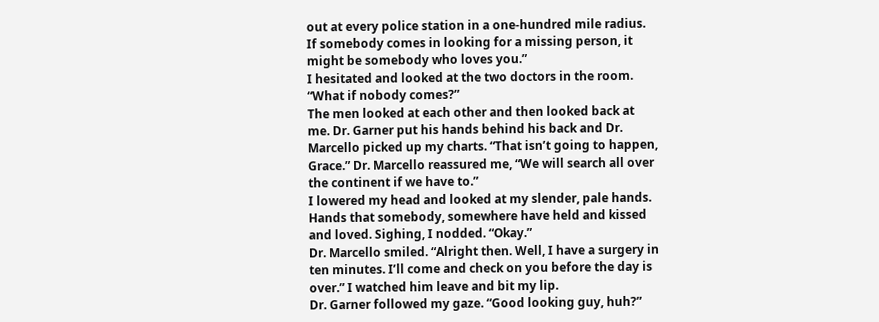out at every police station in a one-hundred mile radius. If somebody comes in looking for a missing person, it might be somebody who loves you.”
I hesitated and looked at the two doctors in the room. “What if nobody comes?”
The men looked at each other and then looked back at me. Dr. Garner put his hands behind his back and Dr. Marcello picked up my charts. “That isn’t going to happen, Grace.” Dr. Marcello reassured me, “We will search all over the continent if we have to.”
I lowered my head and looked at my slender, pale hands. Hands that somebody, somewhere have held and kissed and loved. Sighing, I nodded. “Okay.”
Dr. Marcello smiled. “Alright then. Well, I have a surgery in ten minutes. I’ll come and check on you before the day is over.” I watched him leave and bit my lip.
Dr. Garner followed my gaze. “Good looking guy, huh?”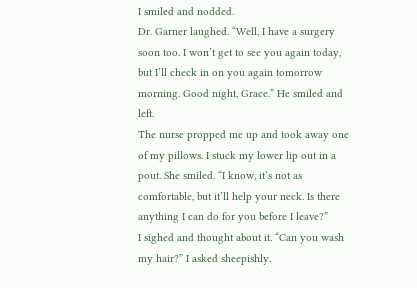I smiled and nodded.
Dr. Garner laughed. “Well, I have a surgery soon too. I won’t get to see you again today, but I’ll check in on you again tomorrow morning. Good night, Grace.” He smiled and left.
The nurse propped me up and took away one of my pillows. I stuck my lower lip out in a pout. She smiled. “I know, it’s not as comfortable, but it’ll help your neck. Is there anything I can do for you before I leave?”
I sighed and thought about it. “Can you wash my hair?” I asked sheepishly.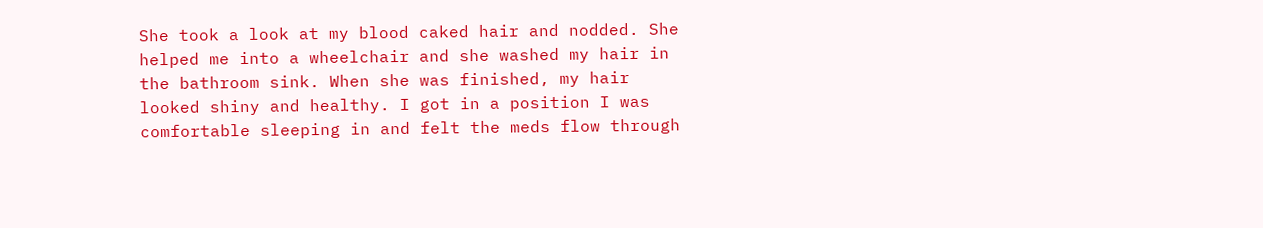She took a look at my blood caked hair and nodded. She helped me into a wheelchair and she washed my hair in the bathroom sink. When she was finished, my hair looked shiny and healthy. I got in a position I was comfortable sleeping in and felt the meds flow through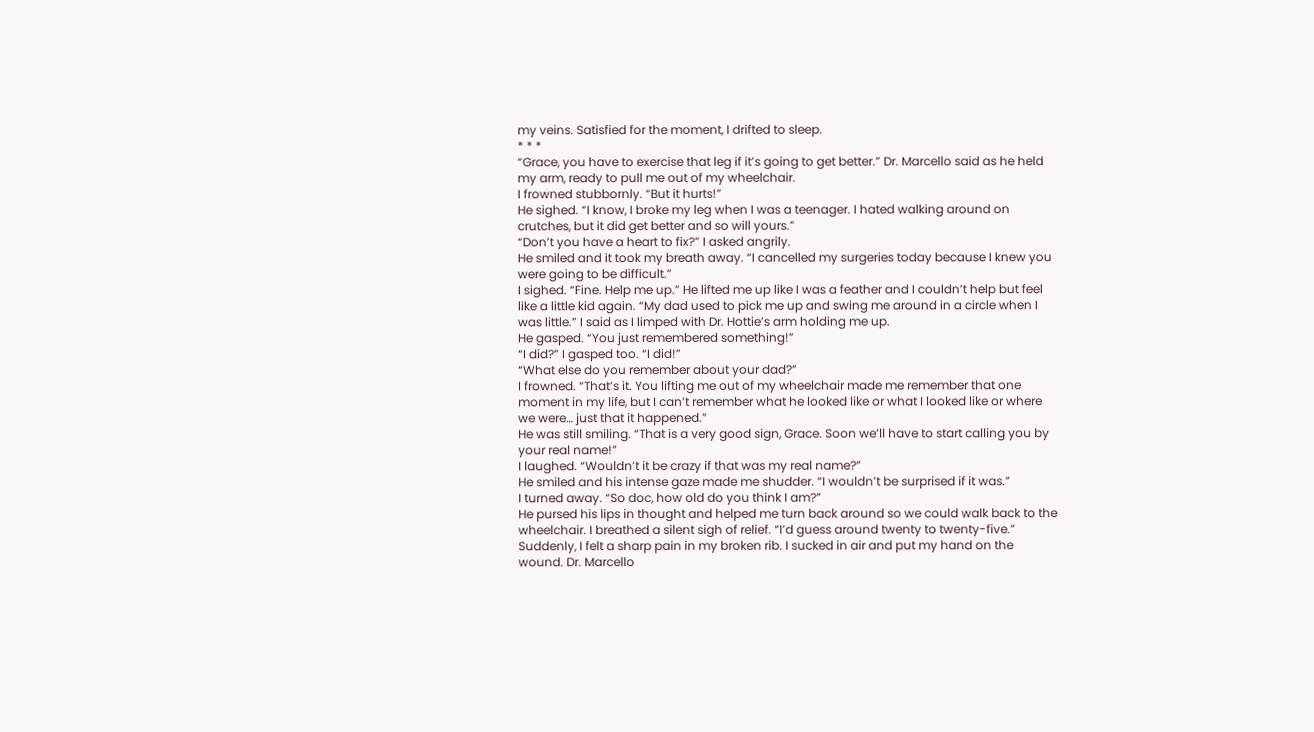my veins. Satisfied for the moment, I drifted to sleep.
* * *
“Grace, you have to exercise that leg if it’s going to get better.” Dr. Marcello said as he held my arm, ready to pull me out of my wheelchair.
I frowned stubbornly. “But it hurts!”
He sighed. “I know, I broke my leg when I was a teenager. I hated walking around on crutches, but it did get better and so will yours.”
“Don’t you have a heart to fix?” I asked angrily.
He smiled and it took my breath away. “I cancelled my surgeries today because I knew you were going to be difficult.”
I sighed. “Fine. Help me up.” He lifted me up like I was a feather and I couldn’t help but feel like a little kid again. “My dad used to pick me up and swing me around in a circle when I was little.” I said as I limped with Dr. Hottie’s arm holding me up.
He gasped. “You just remembered something!”
“I did?” I gasped too. “I did!”
“What else do you remember about your dad?”
I frowned. “That’s it. You lifting me out of my wheelchair made me remember that one moment in my life, but I can’t remember what he looked like or what I looked like or where we were… just that it happened.”
He was still smiling. “That is a very good sign, Grace. Soon we’ll have to start calling you by your real name!”
I laughed. “Wouldn’t it be crazy if that was my real name?”
He smiled and his intense gaze made me shudder. “I wouldn’t be surprised if it was.”
I turned away. “So doc, how old do you think I am?”
He pursed his lips in thought and helped me turn back around so we could walk back to the wheelchair. I breathed a silent sigh of relief. “I’d guess around twenty to twenty-five.”
Suddenly, I felt a sharp pain in my broken rib. I sucked in air and put my hand on the wound. Dr. Marcello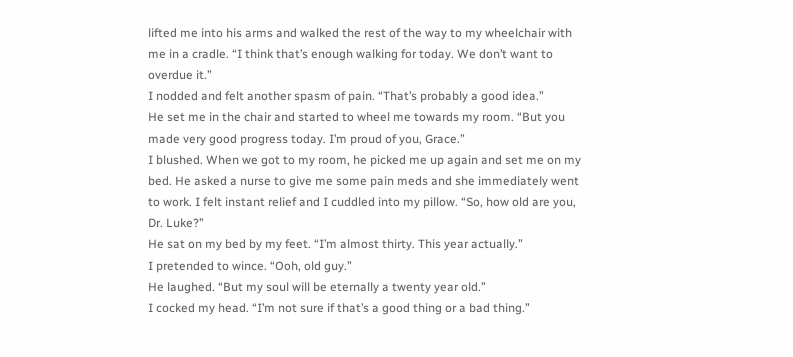lifted me into his arms and walked the rest of the way to my wheelchair with me in a cradle. “I think that’s enough walking for today. We don’t want to overdue it.”
I nodded and felt another spasm of pain. “That’s probably a good idea.”
He set me in the chair and started to wheel me towards my room. “But you made very good progress today. I’m proud of you, Grace.”
I blushed. When we got to my room, he picked me up again and set me on my bed. He asked a nurse to give me some pain meds and she immediately went to work. I felt instant relief and I cuddled into my pillow. “So, how old are you, Dr. Luke?”
He sat on my bed by my feet. “I’m almost thirty. This year actually.”
I pretended to wince. “Ooh, old guy.”
He laughed. “But my soul will be eternally a twenty year old.”
I cocked my head. “I’m not sure if that’s a good thing or a bad thing.”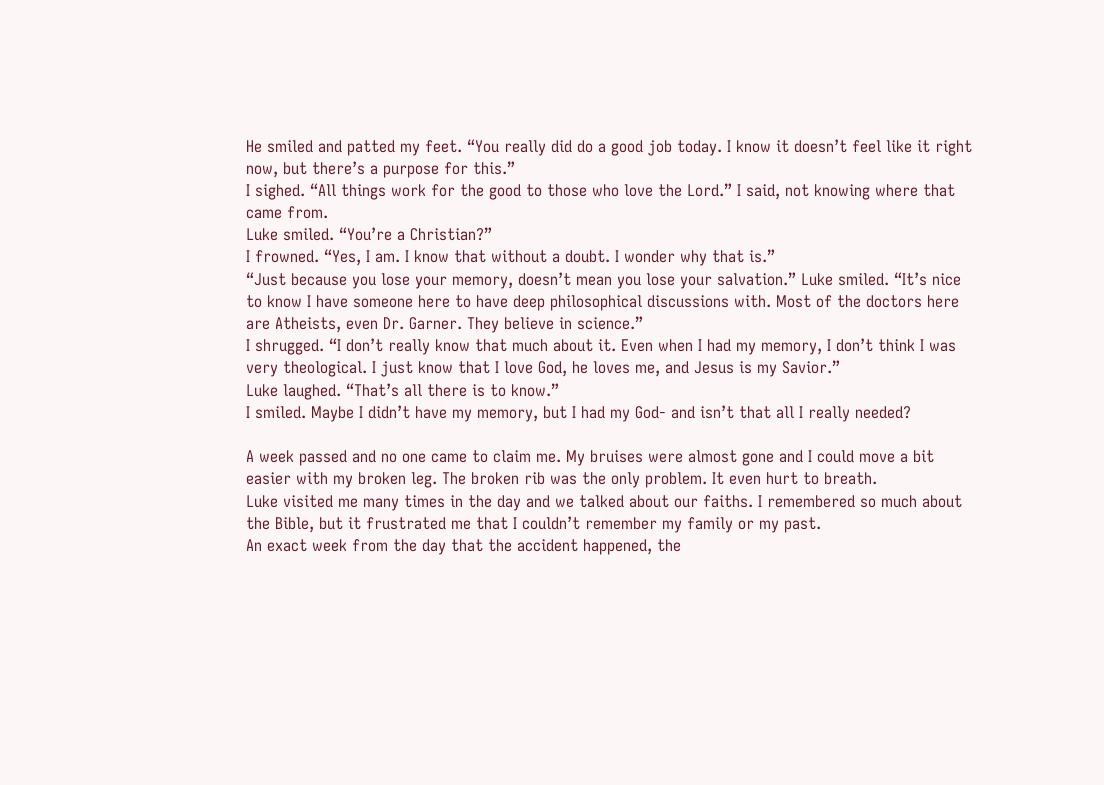He smiled and patted my feet. “You really did do a good job today. I know it doesn’t feel like it right now, but there’s a purpose for this.”
I sighed. “All things work for the good to those who love the Lord.” I said, not knowing where that came from.
Luke smiled. “You’re a Christian?”
I frowned. “Yes, I am. I know that without a doubt. I wonder why that is.”
“Just because you lose your memory, doesn’t mean you lose your salvation.” Luke smiled. “It’s nice to know I have someone here to have deep philosophical discussions with. Most of the doctors here are Atheists, even Dr. Garner. They believe in science.”
I shrugged. “I don’t really know that much about it. Even when I had my memory, I don’t think I was very theological. I just know that I love God, he loves me, and Jesus is my Savior.”
Luke laughed. “That’s all there is to know.”
I smiled. Maybe I didn’t have my memory, but I had my God- and isn’t that all I really needed?

A week passed and no one came to claim me. My bruises were almost gone and I could move a bit easier with my broken leg. The broken rib was the only problem. It even hurt to breath.
Luke visited me many times in the day and we talked about our faiths. I remembered so much about the Bible, but it frustrated me that I couldn’t remember my family or my past.
An exact week from the day that the accident happened, the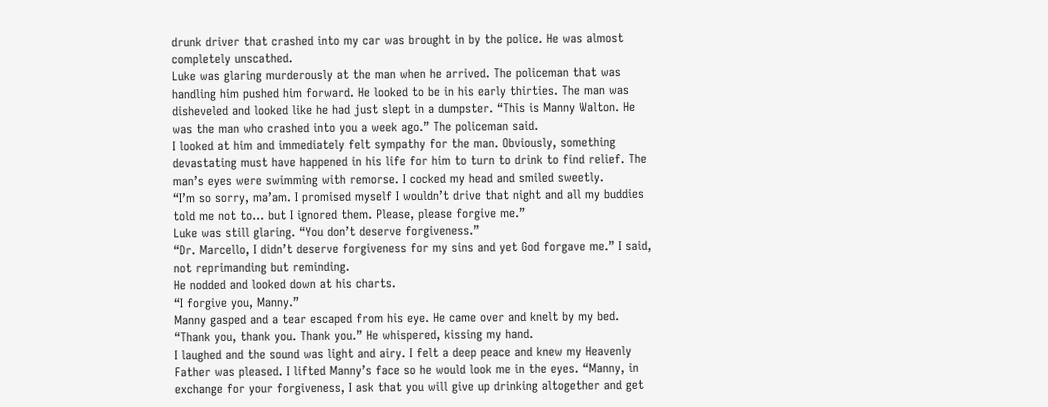drunk driver that crashed into my car was brought in by the police. He was almost completely unscathed.
Luke was glaring murderously at the man when he arrived. The policeman that was handling him pushed him forward. He looked to be in his early thirties. The man was disheveled and looked like he had just slept in a dumpster. “This is Manny Walton. He was the man who crashed into you a week ago.” The policeman said.
I looked at him and immediately felt sympathy for the man. Obviously, something devastating must have happened in his life for him to turn to drink to find relief. The man’s eyes were swimming with remorse. I cocked my head and smiled sweetly.
“I’m so sorry, ma’am. I promised myself I wouldn’t drive that night and all my buddies told me not to… but I ignored them. Please, please forgive me.”
Luke was still glaring. “You don’t deserve forgiveness.”
“Dr. Marcello, I didn’t deserve forgiveness for my sins and yet God forgave me.” I said, not reprimanding but reminding.
He nodded and looked down at his charts.
“I forgive you, Manny.”
Manny gasped and a tear escaped from his eye. He came over and knelt by my bed. “Thank you, thank you. Thank you.” He whispered, kissing my hand.
I laughed and the sound was light and airy. I felt a deep peace and knew my Heavenly Father was pleased. I lifted Manny’s face so he would look me in the eyes. “Manny, in exchange for your forgiveness, I ask that you will give up drinking altogether and get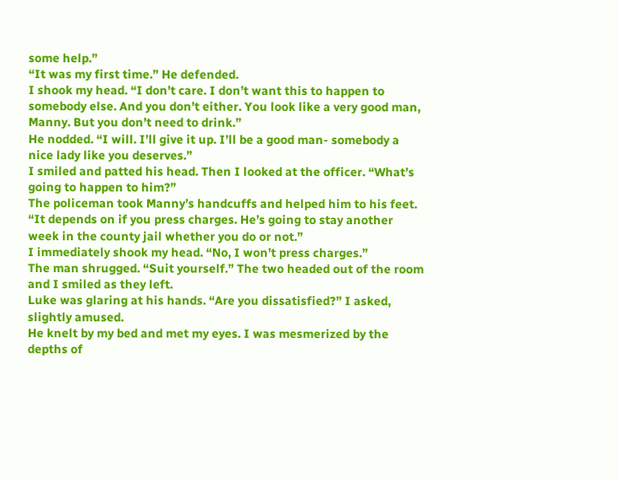some help.”
“It was my first time.” He defended.
I shook my head. “I don’t care. I don’t want this to happen to somebody else. And you don’t either. You look like a very good man, Manny. But you don’t need to drink.”
He nodded. “I will. I’ll give it up. I’ll be a good man- somebody a nice lady like you deserves.”
I smiled and patted his head. Then I looked at the officer. “What’s going to happen to him?”
The policeman took Manny’s handcuffs and helped him to his feet. “It depends on if you press charges. He’s going to stay another week in the county jail whether you do or not.”
I immediately shook my head. “No, I won’t press charges.”
The man shrugged. “Suit yourself.” The two headed out of the room and I smiled as they left.
Luke was glaring at his hands. “Are you dissatisfied?” I asked, slightly amused.
He knelt by my bed and met my eyes. I was mesmerized by the depths of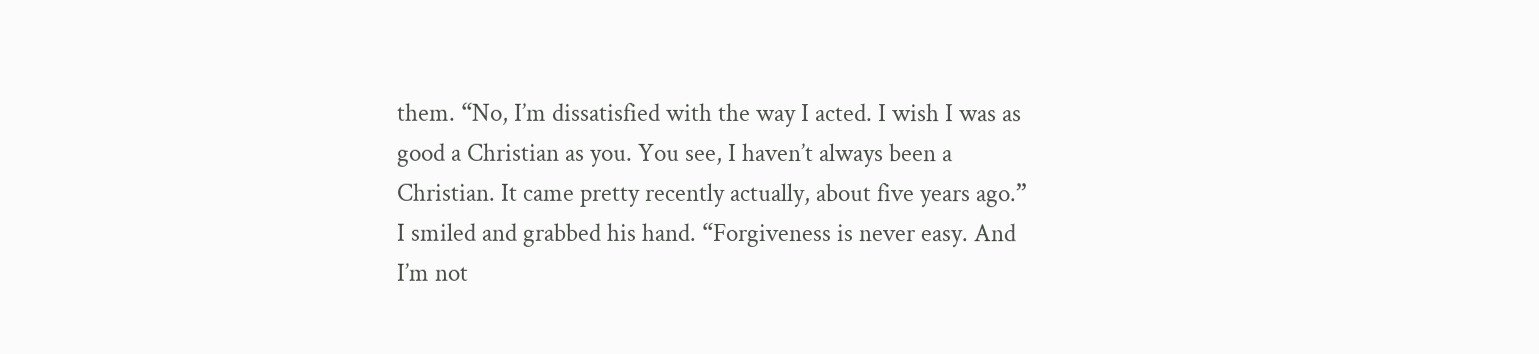them. “No, I’m dissatisfied with the way I acted. I wish I was as good a Christian as you. You see, I haven’t always been a Christian. It came pretty recently actually, about five years ago.”
I smiled and grabbed his hand. “Forgiveness is never easy. And I’m not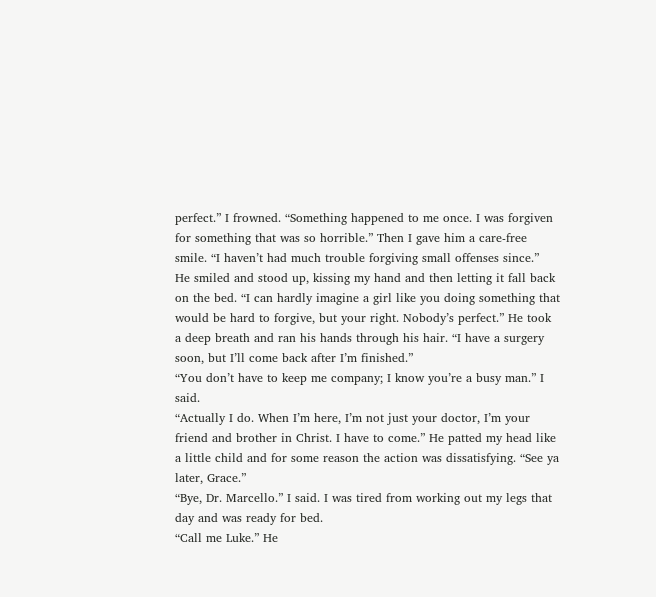perfect.” I frowned. “Something happened to me once. I was forgiven for something that was so horrible.” Then I gave him a care-free smile. “I haven’t had much trouble forgiving small offenses since.”
He smiled and stood up, kissing my hand and then letting it fall back on the bed. “I can hardly imagine a girl like you doing something that would be hard to forgive, but your right. Nobody’s perfect.” He took a deep breath and ran his hands through his hair. “I have a surgery soon, but I’ll come back after I’m finished.”
“You don’t have to keep me company; I know you’re a busy man.” I said.
“Actually I do. When I’m here, I’m not just your doctor, I’m your friend and brother in Christ. I have to come.” He patted my head like a little child and for some reason the action was dissatisfying. “See ya later, Grace.”
“Bye, Dr. Marcello.” I said. I was tired from working out my legs that day and was ready for bed.
“Call me Luke.” He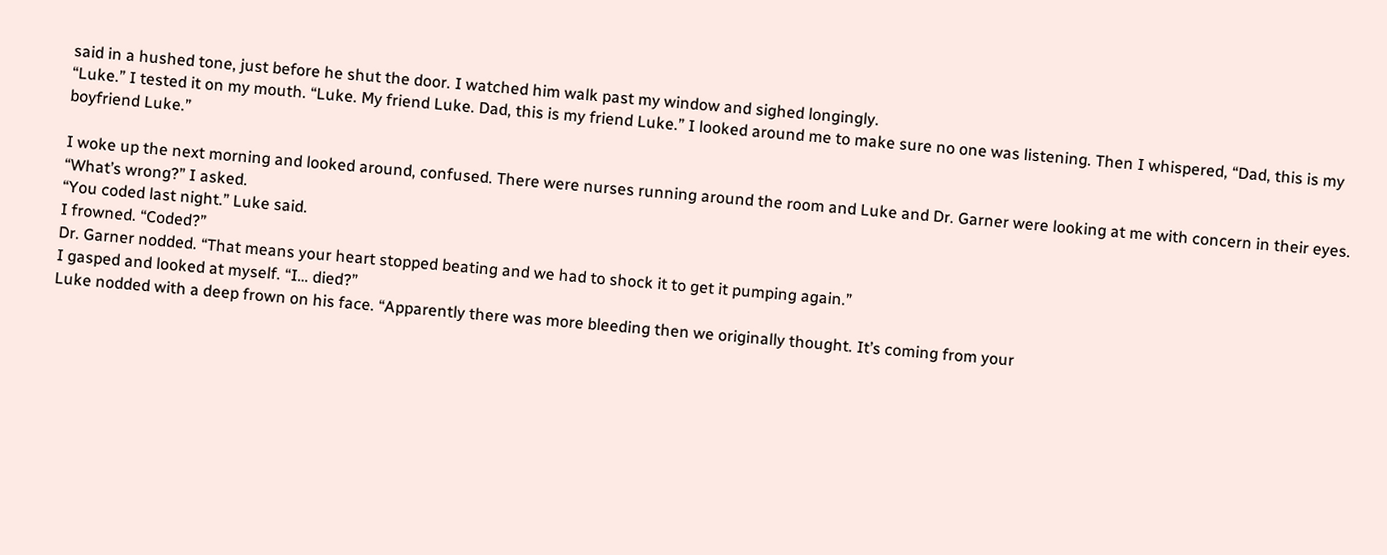said in a hushed tone, just before he shut the door. I watched him walk past my window and sighed longingly.
“Luke.” I tested it on my mouth. “Luke. My friend Luke. Dad, this is my friend Luke.” I looked around me to make sure no one was listening. Then I whispered, “Dad, this is my boyfriend Luke.”

I woke up the next morning and looked around, confused. There were nurses running around the room and Luke and Dr. Garner were looking at me with concern in their eyes.
“What’s wrong?” I asked.
“You coded last night.” Luke said.
I frowned. “Coded?”
Dr. Garner nodded. “That means your heart stopped beating and we had to shock it to get it pumping again.”
I gasped and looked at myself. “I… died?”
Luke nodded with a deep frown on his face. “Apparently there was more bleeding then we originally thought. It’s coming from your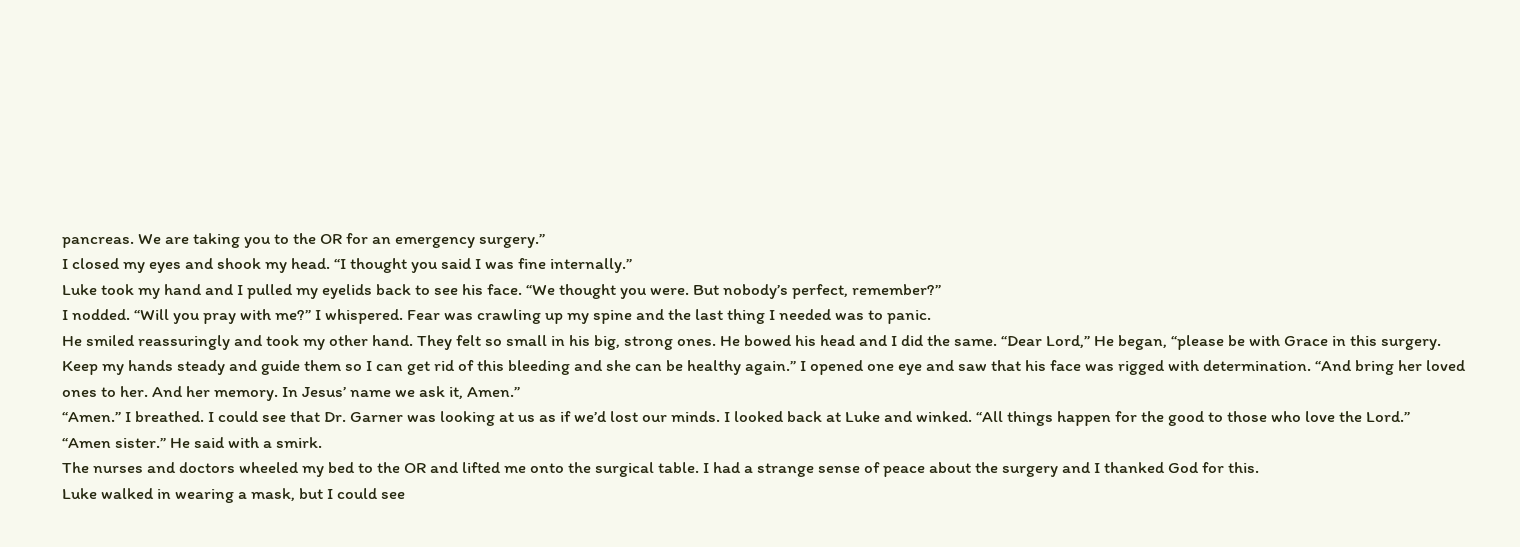pancreas. We are taking you to the OR for an emergency surgery.”
I closed my eyes and shook my head. “I thought you said I was fine internally.”
Luke took my hand and I pulled my eyelids back to see his face. “We thought you were. But nobody’s perfect, remember?”
I nodded. “Will you pray with me?” I whispered. Fear was crawling up my spine and the last thing I needed was to panic.
He smiled reassuringly and took my other hand. They felt so small in his big, strong ones. He bowed his head and I did the same. “Dear Lord,” He began, “please be with Grace in this surgery. Keep my hands steady and guide them so I can get rid of this bleeding and she can be healthy again.” I opened one eye and saw that his face was rigged with determination. “And bring her loved ones to her. And her memory. In Jesus’ name we ask it, Amen.”
“Amen.” I breathed. I could see that Dr. Garner was looking at us as if we’d lost our minds. I looked back at Luke and winked. “All things happen for the good to those who love the Lord.”
“Amen sister.” He said with a smirk.
The nurses and doctors wheeled my bed to the OR and lifted me onto the surgical table. I had a strange sense of peace about the surgery and I thanked God for this.
Luke walked in wearing a mask, but I could see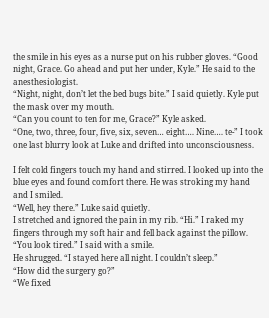the smile in his eyes as a nurse put on his rubber gloves. “Good night, Grace. Go ahead and put her under, Kyle.” He said to the anesthesiologist.
“Night, night, don’t let the bed bugs bite.” I said quietly. Kyle put the mask over my mouth.
“Can you count to ten for me, Grace?” Kyle asked.
“One, two, three, four, five, six, seven… eight…. Nine…. te-” I took one last blurry look at Luke and drifted into unconsciousness.

I felt cold fingers touch my hand and stirred. I looked up into the blue eyes and found comfort there. He was stroking my hand and I smiled.
“Well, hey there.” Luke said quietly.
I stretched and ignored the pain in my rib. “Hi.” I raked my fingers through my soft hair and fell back against the pillow. “You look tired.” I said with a smile.
He shrugged. “I stayed here all night. I couldn’t sleep.”
“How did the surgery go?”
“We fixed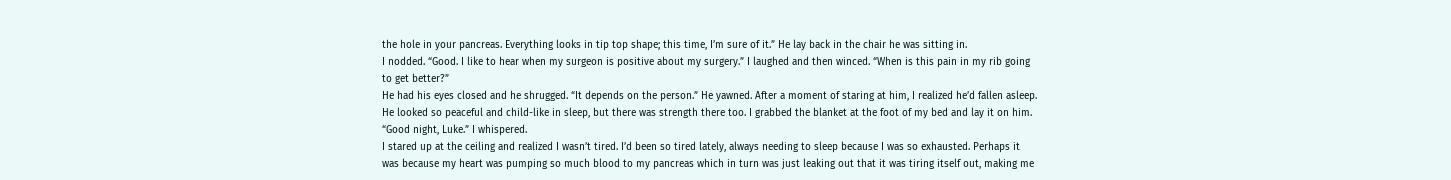the hole in your pancreas. Everything looks in tip top shape; this time, I’m sure of it.” He lay back in the chair he was sitting in.
I nodded. “Good. I like to hear when my surgeon is positive about my surgery.” I laughed and then winced. “When is this pain in my rib going to get better?”
He had his eyes closed and he shrugged. “It depends on the person.” He yawned. After a moment of staring at him, I realized he’d fallen asleep. He looked so peaceful and child-like in sleep, but there was strength there too. I grabbed the blanket at the foot of my bed and lay it on him. “Good night, Luke.” I whispered.
I stared up at the ceiling and realized I wasn’t tired. I’d been so tired lately, always needing to sleep because I was so exhausted. Perhaps it was because my heart was pumping so much blood to my pancreas which in turn was just leaking out that it was tiring itself out, making me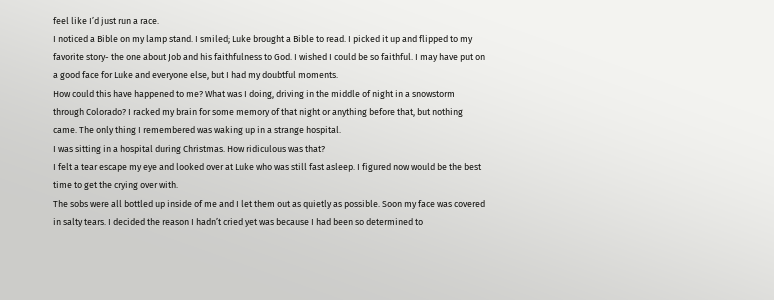feel like I’d just run a race.
I noticed a Bible on my lamp stand. I smiled; Luke brought a Bible to read. I picked it up and flipped to my favorite story- the one about Job and his faithfulness to God. I wished I could be so faithful. I may have put on a good face for Luke and everyone else, but I had my doubtful moments.
How could this have happened to me? What was I doing, driving in the middle of night in a snowstorm through Colorado? I racked my brain for some memory of that night or anything before that, but nothing came. The only thing I remembered was waking up in a strange hospital.
I was sitting in a hospital during Christmas. How ridiculous was that?
I felt a tear escape my eye and looked over at Luke who was still fast asleep. I figured now would be the best time to get the crying over with.
The sobs were all bottled up inside of me and I let them out as quietly as possible. Soon my face was covered in salty tears. I decided the reason I hadn’t cried yet was because I had been so determined to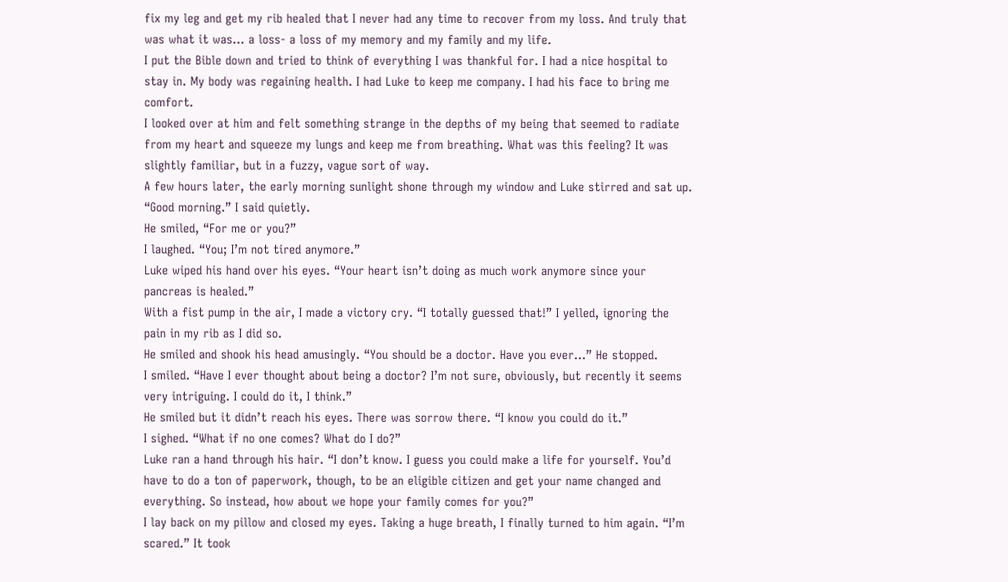fix my leg and get my rib healed that I never had any time to recover from my loss. And truly that was what it was… a loss- a loss of my memory and my family and my life.
I put the Bible down and tried to think of everything I was thankful for. I had a nice hospital to stay in. My body was regaining health. I had Luke to keep me company. I had his face to bring me comfort.
I looked over at him and felt something strange in the depths of my being that seemed to radiate from my heart and squeeze my lungs and keep me from breathing. What was this feeling? It was slightly familiar, but in a fuzzy, vague sort of way.
A few hours later, the early morning sunlight shone through my window and Luke stirred and sat up. “Good morning.” I said quietly.
He smiled, “For me or you?”
I laughed. “You; I’m not tired anymore.”
Luke wiped his hand over his eyes. “Your heart isn’t doing as much work anymore since your pancreas is healed.”
With a fist pump in the air, I made a victory cry. “I totally guessed that!” I yelled, ignoring the pain in my rib as I did so.
He smiled and shook his head amusingly. “You should be a doctor. Have you ever…” He stopped.
I smiled. “Have I ever thought about being a doctor? I’m not sure, obviously, but recently it seems very intriguing. I could do it, I think.”
He smiled but it didn’t reach his eyes. There was sorrow there. “I know you could do it.”
I sighed. “What if no one comes? What do I do?”
Luke ran a hand through his hair. “I don’t know. I guess you could make a life for yourself. You’d have to do a ton of paperwork, though, to be an eligible citizen and get your name changed and everything. So instead, how about we hope your family comes for you?”
I lay back on my pillow and closed my eyes. Taking a huge breath, I finally turned to him again. “I’m scared.” It took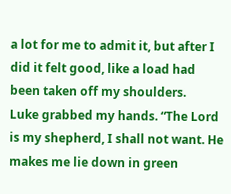a lot for me to admit it, but after I did it felt good, like a load had been taken off my shoulders.
Luke grabbed my hands. “The Lord is my shepherd, I shall not want. He makes me lie down in green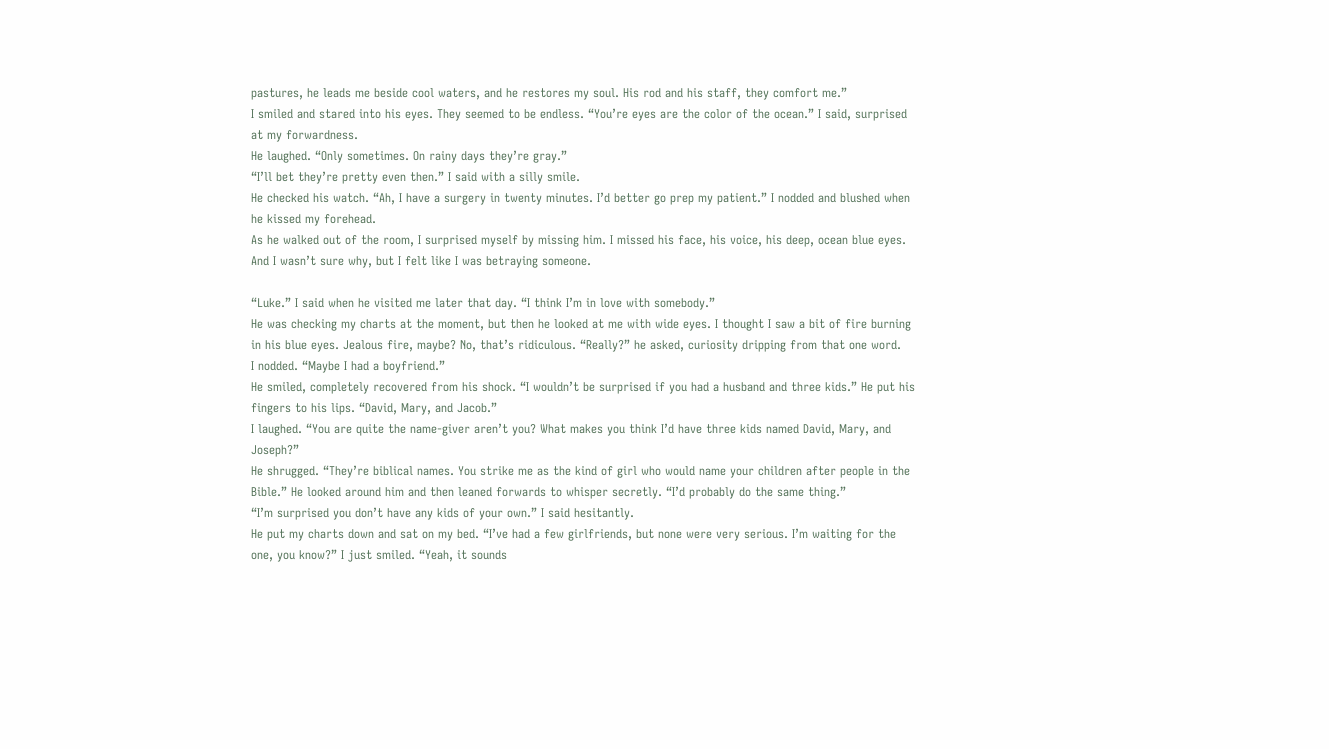pastures, he leads me beside cool waters, and he restores my soul. His rod and his staff, they comfort me.”
I smiled and stared into his eyes. They seemed to be endless. “You’re eyes are the color of the ocean.” I said, surprised at my forwardness.
He laughed. “Only sometimes. On rainy days they’re gray.”
“I’ll bet they’re pretty even then.” I said with a silly smile.
He checked his watch. “Ah, I have a surgery in twenty minutes. I’d better go prep my patient.” I nodded and blushed when he kissed my forehead.
As he walked out of the room, I surprised myself by missing him. I missed his face, his voice, his deep, ocean blue eyes.
And I wasn’t sure why, but I felt like I was betraying someone.

“Luke.” I said when he visited me later that day. “I think I’m in love with somebody.”
He was checking my charts at the moment, but then he looked at me with wide eyes. I thought I saw a bit of fire burning in his blue eyes. Jealous fire, maybe? No, that’s ridiculous. “Really?” he asked, curiosity dripping from that one word.
I nodded. “Maybe I had a boyfriend.”
He smiled, completely recovered from his shock. “I wouldn’t be surprised if you had a husband and three kids.” He put his fingers to his lips. “David, Mary, and Jacob.”
I laughed. “You are quite the name-giver aren’t you? What makes you think I’d have three kids named David, Mary, and Joseph?”
He shrugged. “They’re biblical names. You strike me as the kind of girl who would name your children after people in the Bible.” He looked around him and then leaned forwards to whisper secretly. “I’d probably do the same thing.”
“I’m surprised you don’t have any kids of your own.” I said hesitantly.
He put my charts down and sat on my bed. “I’ve had a few girlfriends, but none were very serious. I’m waiting for the one, you know?” I just smiled. “Yeah, it sounds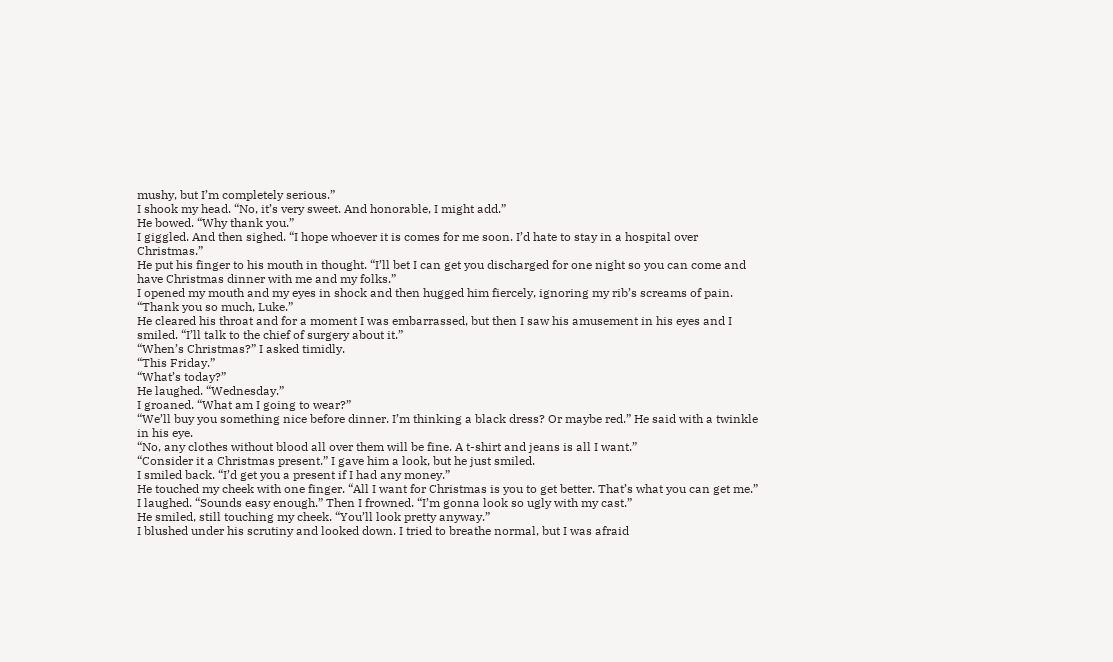mushy, but I’m completely serious.”
I shook my head. “No, it’s very sweet. And honorable, I might add.”
He bowed. “Why thank you.”
I giggled. And then sighed. “I hope whoever it is comes for me soon. I’d hate to stay in a hospital over Christmas.”
He put his finger to his mouth in thought. “I’ll bet I can get you discharged for one night so you can come and have Christmas dinner with me and my folks.”
I opened my mouth and my eyes in shock and then hugged him fiercely, ignoring my rib’s screams of pain. “Thank you so much, Luke.”
He cleared his throat and for a moment I was embarrassed, but then I saw his amusement in his eyes and I smiled. “I’ll talk to the chief of surgery about it.”
“When’s Christmas?” I asked timidly.
“This Friday.”
“What’s today?”
He laughed. “Wednesday.”
I groaned. “What am I going to wear?”
“We’ll buy you something nice before dinner. I’m thinking a black dress? Or maybe red.” He said with a twinkle in his eye.
“No, any clothes without blood all over them will be fine. A t-shirt and jeans is all I want.”
“Consider it a Christmas present.” I gave him a look, but he just smiled.
I smiled back. “I’d get you a present if I had any money.”
He touched my cheek with one finger. “All I want for Christmas is you to get better. That’s what you can get me.”
I laughed. “Sounds easy enough.” Then I frowned. “I’m gonna look so ugly with my cast.”
He smiled, still touching my cheek. “You’ll look pretty anyway.”
I blushed under his scrutiny and looked down. I tried to breathe normal, but I was afraid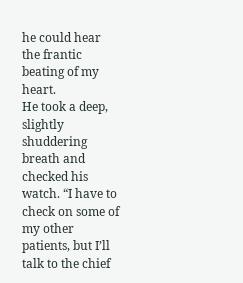he could hear the frantic beating of my heart.
He took a deep, slightly shuddering breath and checked his watch. “I have to check on some of my other patients, but I’ll talk to the chief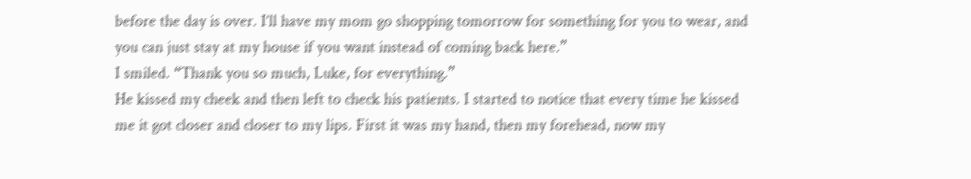before the day is over. I’ll have my mom go shopping tomorrow for something for you to wear, and you can just stay at my house if you want instead of coming back here.”
I smiled. “Thank you so much, Luke, for everything.”
He kissed my cheek and then left to check his patients. I started to notice that every time he kissed me it got closer and closer to my lips. First it was my hand, then my forehead, now my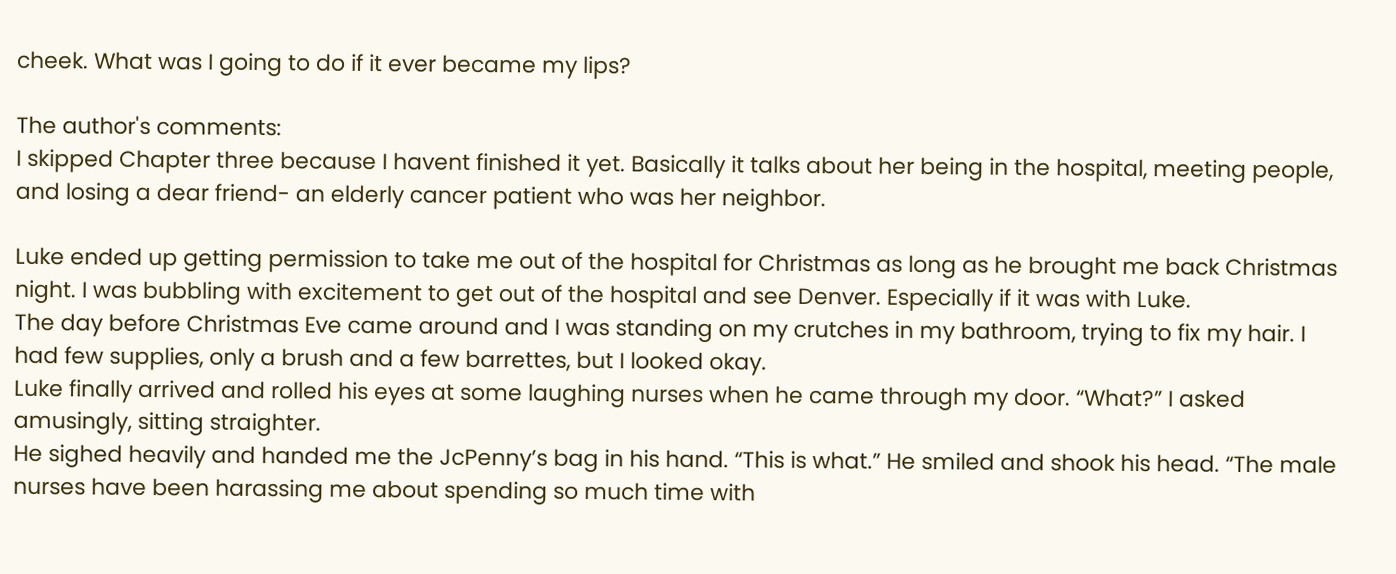cheek. What was I going to do if it ever became my lips?

The author's comments:
I skipped Chapter three because I havent finished it yet. Basically it talks about her being in the hospital, meeting people, and losing a dear friend- an elderly cancer patient who was her neighbor.

Luke ended up getting permission to take me out of the hospital for Christmas as long as he brought me back Christmas night. I was bubbling with excitement to get out of the hospital and see Denver. Especially if it was with Luke.
The day before Christmas Eve came around and I was standing on my crutches in my bathroom, trying to fix my hair. I had few supplies, only a brush and a few barrettes, but I looked okay.
Luke finally arrived and rolled his eyes at some laughing nurses when he came through my door. “What?” I asked amusingly, sitting straighter.
He sighed heavily and handed me the JcPenny’s bag in his hand. “This is what.” He smiled and shook his head. “The male nurses have been harassing me about spending so much time with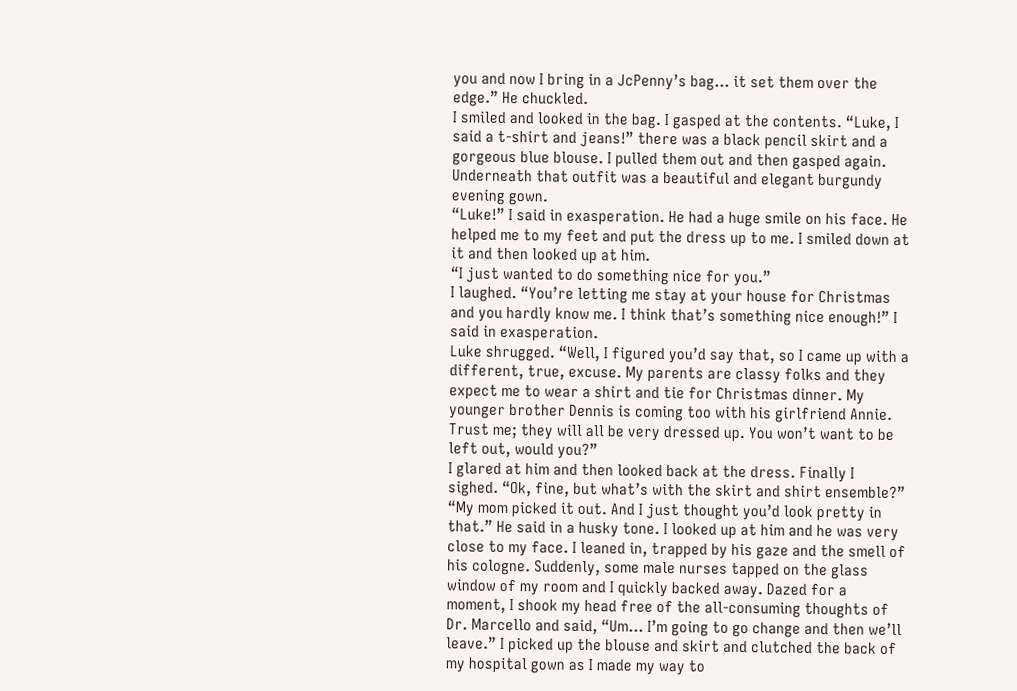you and now I bring in a JcPenny’s bag… it set them over the edge.” He chuckled.
I smiled and looked in the bag. I gasped at the contents. “Luke, I said a t-shirt and jeans!” there was a black pencil skirt and a gorgeous blue blouse. I pulled them out and then gasped again. Underneath that outfit was a beautiful and elegant burgundy evening gown.
“Luke!” I said in exasperation. He had a huge smile on his face. He helped me to my feet and put the dress up to me. I smiled down at it and then looked up at him.
“I just wanted to do something nice for you.”
I laughed. “You’re letting me stay at your house for Christmas and you hardly know me. I think that’s something nice enough!” I said in exasperation.
Luke shrugged. “Well, I figured you’d say that, so I came up with a different, true, excuse. My parents are classy folks and they expect me to wear a shirt and tie for Christmas dinner. My younger brother Dennis is coming too with his girlfriend Annie. Trust me; they will all be very dressed up. You won’t want to be left out, would you?”
I glared at him and then looked back at the dress. Finally I sighed. “Ok, fine, but what’s with the skirt and shirt ensemble?”
“My mom picked it out. And I just thought you’d look pretty in that.” He said in a husky tone. I looked up at him and he was very close to my face. I leaned in, trapped by his gaze and the smell of his cologne. Suddenly, some male nurses tapped on the glass window of my room and I quickly backed away. Dazed for a moment, I shook my head free of the all-consuming thoughts of Dr. Marcello and said, “Um… I’m going to go change and then we’ll leave.” I picked up the blouse and skirt and clutched the back of my hospital gown as I made my way to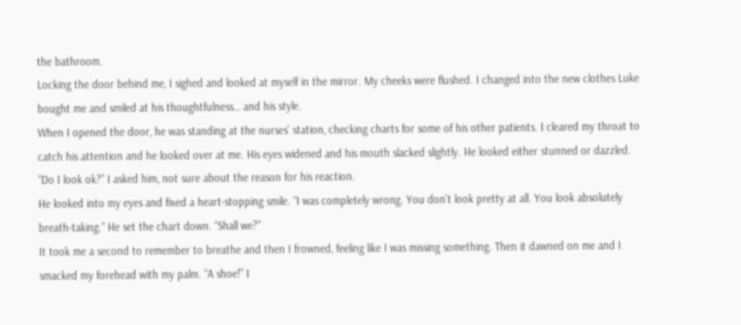the bathroom.
Locking the door behind me, I sighed and looked at myself in the mirror. My cheeks were flushed. I changed into the new clothes Luke bought me and smiled at his thoughtfulness… and his style.
When I opened the door, he was standing at the nurses’ station, checking charts for some of his other patients. I cleared my throat to catch his attention and he looked over at me. His eyes widened and his mouth slacked slightly. He looked either stunned or dazzled.
“Do I look ok?” I asked him, not sure about the reason for his reaction.
He looked into my eyes and fixed a heart-stopping smile. “I was completely wrong. You don’t look pretty at all. You look absolutely breath-taking.” He set the chart down. “Shall we?”
It took me a second to remember to breathe and then I frowned, feeling like I was missing something. Then it dawned on me and I smacked my forehead with my palm. “A shoe!” I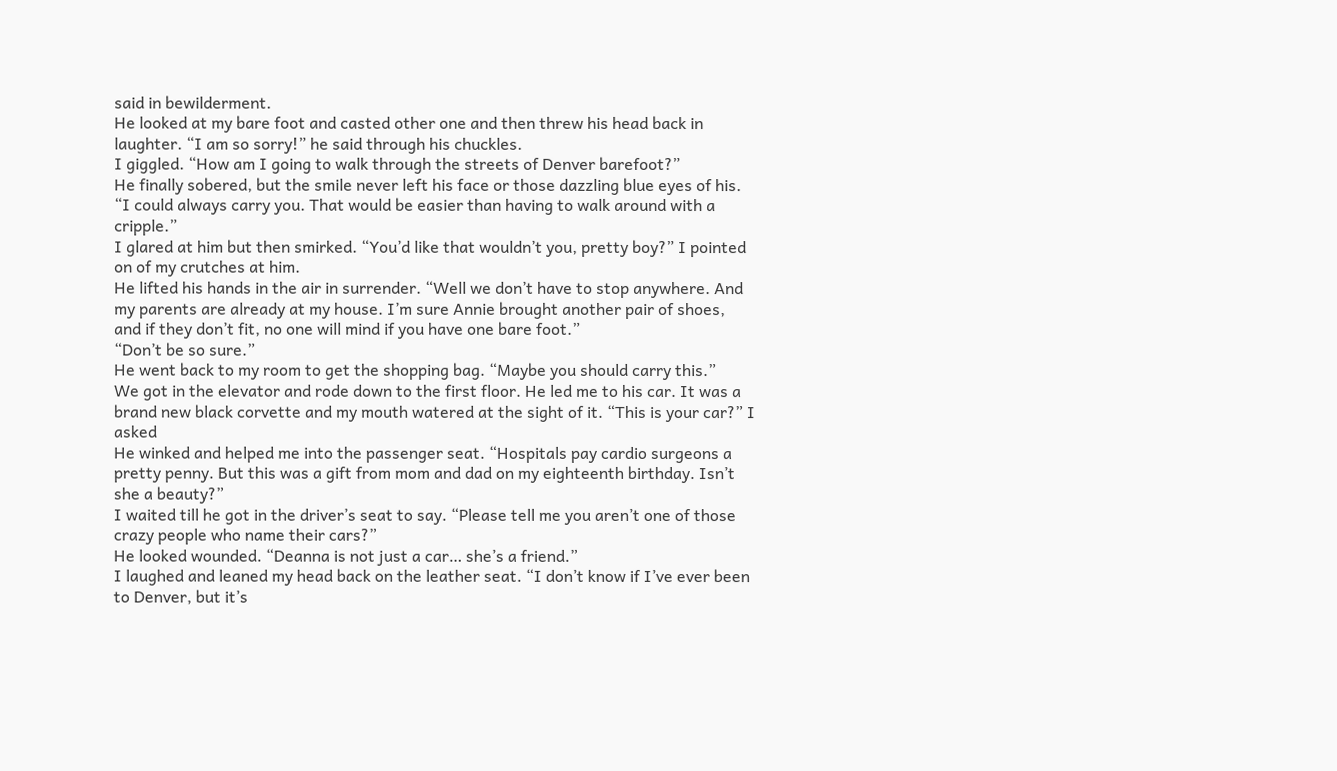said in bewilderment.
He looked at my bare foot and casted other one and then threw his head back in laughter. “I am so sorry!” he said through his chuckles.
I giggled. “How am I going to walk through the streets of Denver barefoot?”
He finally sobered, but the smile never left his face or those dazzling blue eyes of his. “I could always carry you. That would be easier than having to walk around with a cripple.”
I glared at him but then smirked. “You’d like that wouldn’t you, pretty boy?” I pointed on of my crutches at him.
He lifted his hands in the air in surrender. “Well we don’t have to stop anywhere. And my parents are already at my house. I’m sure Annie brought another pair of shoes, and if they don’t fit, no one will mind if you have one bare foot.”
“Don’t be so sure.”
He went back to my room to get the shopping bag. “Maybe you should carry this.”
We got in the elevator and rode down to the first floor. He led me to his car. It was a brand new black corvette and my mouth watered at the sight of it. “This is your car?” I asked
He winked and helped me into the passenger seat. “Hospitals pay cardio surgeons a pretty penny. But this was a gift from mom and dad on my eighteenth birthday. Isn’t she a beauty?”
I waited till he got in the driver’s seat to say. “Please tell me you aren’t one of those crazy people who name their cars?”
He looked wounded. “Deanna is not just a car… she’s a friend.”
I laughed and leaned my head back on the leather seat. “I don’t know if I’ve ever been to Denver, but it’s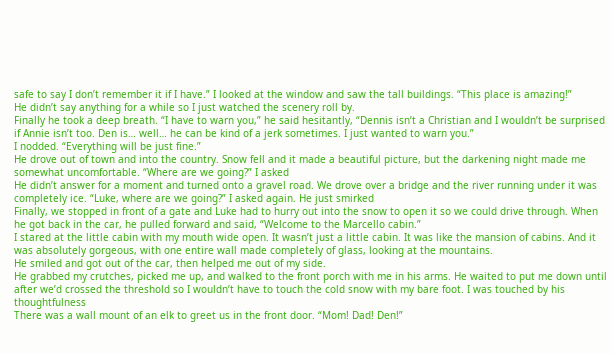safe to say I don’t remember it if I have.” I looked at the window and saw the tall buildings. “This place is amazing!”
He didn’t say anything for a while so I just watched the scenery roll by.
Finally he took a deep breath. “I have to warn you,” he said hesitantly, “Dennis isn’t a Christian and I wouldn’t be surprised if Annie isn’t too. Den is… well… he can be kind of a jerk sometimes. I just wanted to warn you.”
I nodded. “Everything will be just fine.”
He drove out of town and into the country. Snow fell and it made a beautiful picture, but the darkening night made me somewhat uncomfortable. “Where are we going?” I asked
He didn’t answer for a moment and turned onto a gravel road. We drove over a bridge and the river running under it was completely ice. “Luke, where are we going?” I asked again. He just smirked
Finally, we stopped in front of a gate and Luke had to hurry out into the snow to open it so we could drive through. When he got back in the car, he pulled forward and said, “Welcome to the Marcello cabin.”
I stared at the little cabin with my mouth wide open. It wasn’t just a little cabin. It was like the mansion of cabins. And it was absolutely gorgeous, with one entire wall made completely of glass, looking at the mountains.
He smiled and got out of the car, then helped me out of my side.
He grabbed my crutches, picked me up, and walked to the front porch with me in his arms. He waited to put me down until after we’d crossed the threshold so I wouldn’t have to touch the cold snow with my bare foot. I was touched by his thoughtfulness
There was a wall mount of an elk to greet us in the front door. “Mom! Dad! Den!”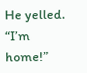He yelled. “I’m home!”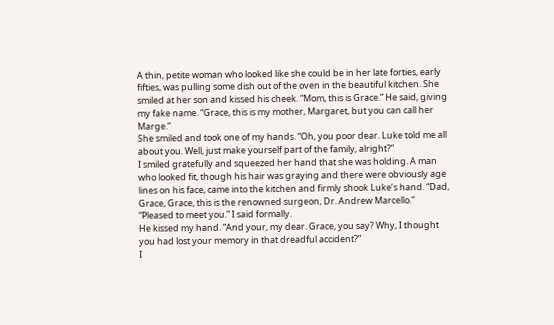A thin, petite woman who looked like she could be in her late forties, early fifties, was pulling some dish out of the oven in the beautiful kitchen. She smiled at her son and kissed his cheek. “Mom, this is Grace.” He said, giving my fake name. “Grace, this is my mother, Margaret, but you can call her Marge.”
She smiled and took one of my hands. “Oh, you poor dear. Luke told me all about you. Well, just make yourself part of the family, alright?”
I smiled gratefully and squeezed her hand that she was holding. A man who looked fit, though his hair was graying and there were obviously age lines on his face, came into the kitchen and firmly shook Luke’s hand. “Dad, Grace, Grace, this is the renowned surgeon, Dr. Andrew Marcello.”
“Pleased to meet you.” I said formally.
He kissed my hand. “And your, my dear. Grace, you say? Why, I thought you had lost your memory in that dreadful accident?”
I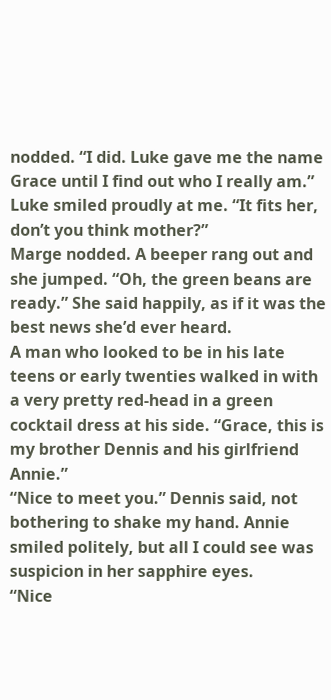nodded. “I did. Luke gave me the name Grace until I find out who I really am.”
Luke smiled proudly at me. “It fits her, don’t you think mother?”
Marge nodded. A beeper rang out and she jumped. “Oh, the green beans are ready.” She said happily, as if it was the best news she’d ever heard.
A man who looked to be in his late teens or early twenties walked in with a very pretty red-head in a green cocktail dress at his side. “Grace, this is my brother Dennis and his girlfriend Annie.”
“Nice to meet you.” Dennis said, not bothering to shake my hand. Annie smiled politely, but all I could see was suspicion in her sapphire eyes.
“Nice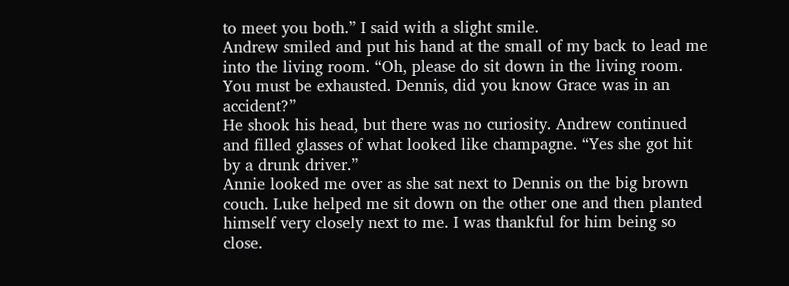to meet you both.” I said with a slight smile.
Andrew smiled and put his hand at the small of my back to lead me into the living room. “Oh, please do sit down in the living room. You must be exhausted. Dennis, did you know Grace was in an accident?”
He shook his head, but there was no curiosity. Andrew continued and filled glasses of what looked like champagne. “Yes she got hit by a drunk driver.”
Annie looked me over as she sat next to Dennis on the big brown couch. Luke helped me sit down on the other one and then planted himself very closely next to me. I was thankful for him being so close.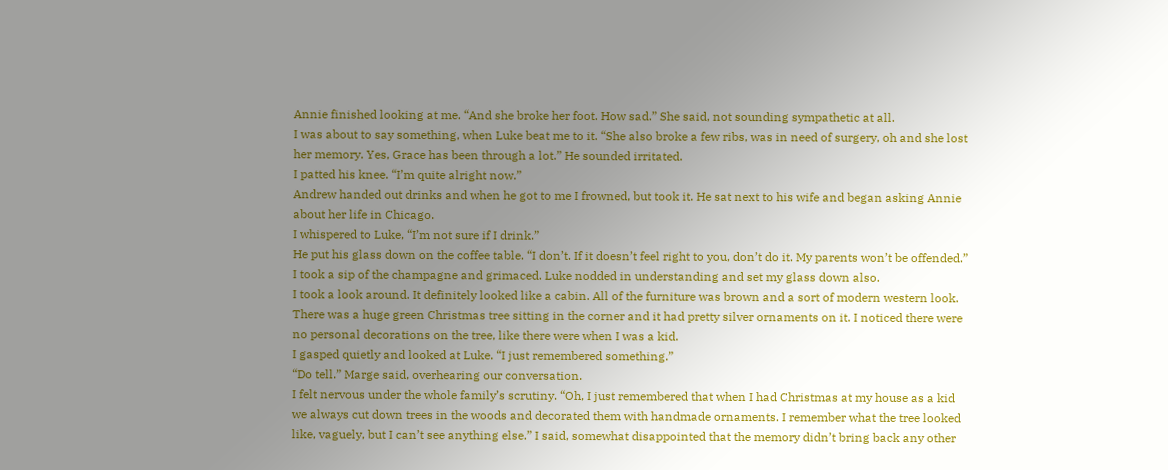Annie finished looking at me. “And she broke her foot. How sad.” She said, not sounding sympathetic at all.
I was about to say something, when Luke beat me to it. “She also broke a few ribs, was in need of surgery, oh and she lost her memory. Yes, Grace has been through a lot.” He sounded irritated.
I patted his knee. “I’m quite alright now.”
Andrew handed out drinks and when he got to me I frowned, but took it. He sat next to his wife and began asking Annie about her life in Chicago.
I whispered to Luke, “I’m not sure if I drink.”
He put his glass down on the coffee table. “I don’t. If it doesn’t feel right to you, don’t do it. My parents won’t be offended.”
I took a sip of the champagne and grimaced. Luke nodded in understanding and set my glass down also.
I took a look around. It definitely looked like a cabin. All of the furniture was brown and a sort of modern western look. There was a huge green Christmas tree sitting in the corner and it had pretty silver ornaments on it. I noticed there were no personal decorations on the tree, like there were when I was a kid.
I gasped quietly and looked at Luke. “I just remembered something.”
“Do tell.” Marge said, overhearing our conversation.
I felt nervous under the whole family’s scrutiny. “Oh, I just remembered that when I had Christmas at my house as a kid we always cut down trees in the woods and decorated them with handmade ornaments. I remember what the tree looked like, vaguely, but I can’t see anything else.” I said, somewhat disappointed that the memory didn’t bring back any other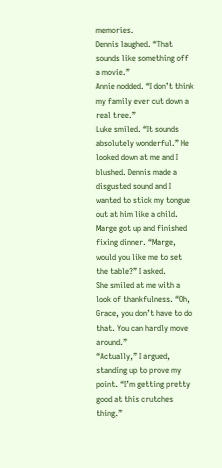memories.
Dennis laughed. “That sounds like something off a movie.”
Annie nodded. “I don’t think my family ever cut down a real tree.”
Luke smiled. “It sounds absolutely wonderful.” He looked down at me and I blushed. Dennis made a disgusted sound and I wanted to stick my tongue out at him like a child.
Marge got up and finished fixing dinner. “Marge, would you like me to set the table?” I asked.
She smiled at me with a look of thankfulness. “Oh, Grace, you don’t have to do that. You can hardly move around.”
“Actually,” I argued, standing up to prove my point. “I’m getting pretty good at this crutches thing.”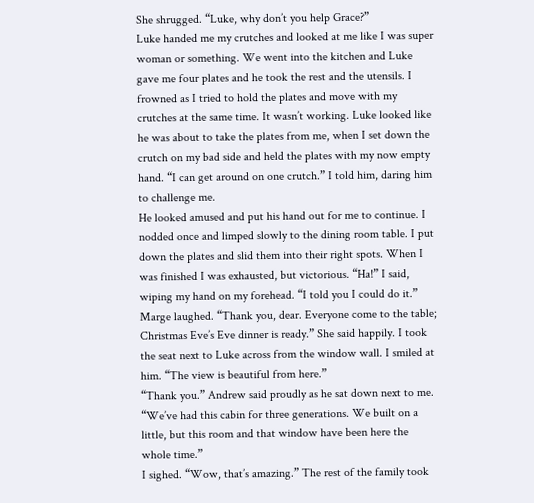She shrugged. “Luke, why don’t you help Grace?”
Luke handed me my crutches and looked at me like I was super woman or something. We went into the kitchen and Luke gave me four plates and he took the rest and the utensils. I frowned as I tried to hold the plates and move with my crutches at the same time. It wasn’t working. Luke looked like he was about to take the plates from me, when I set down the crutch on my bad side and held the plates with my now empty hand. “I can get around on one crutch.” I told him, daring him to challenge me.
He looked amused and put his hand out for me to continue. I nodded once and limped slowly to the dining room table. I put down the plates and slid them into their right spots. When I was finished I was exhausted, but victorious. “Ha!” I said, wiping my hand on my forehead. “I told you I could do it.”
Marge laughed. “Thank you, dear. Everyone come to the table; Christmas Eve’s Eve dinner is ready.” She said happily. I took the seat next to Luke across from the window wall. I smiled at him. “The view is beautiful from here.”
“Thank you.” Andrew said proudly as he sat down next to me. “We’ve had this cabin for three generations. We built on a little, but this room and that window have been here the whole time.”
I sighed. “Wow, that’s amazing.” The rest of the family took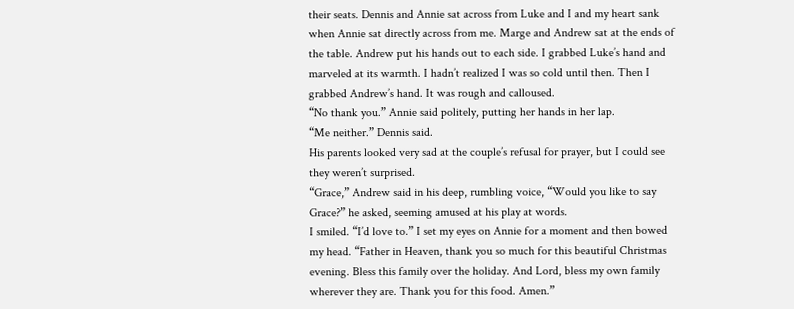their seats. Dennis and Annie sat across from Luke and I and my heart sank when Annie sat directly across from me. Marge and Andrew sat at the ends of the table. Andrew put his hands out to each side. I grabbed Luke’s hand and marveled at its warmth. I hadn’t realized I was so cold until then. Then I grabbed Andrew’s hand. It was rough and calloused.
“No thank you.” Annie said politely, putting her hands in her lap.
“Me neither.” Dennis said.
His parents looked very sad at the couple’s refusal for prayer, but I could see they weren’t surprised.
“Grace,” Andrew said in his deep, rumbling voice, “Would you like to say Grace?” he asked, seeming amused at his play at words.
I smiled. “I’d love to.” I set my eyes on Annie for a moment and then bowed my head. “Father in Heaven, thank you so much for this beautiful Christmas evening. Bless this family over the holiday. And Lord, bless my own family wherever they are. Thank you for this food. Amen.”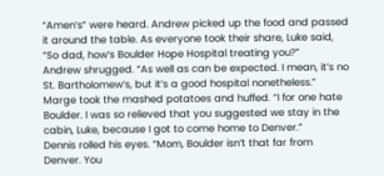“Amen’s” were heard. Andrew picked up the food and passed it around the table. As everyone took their share, Luke said, “So dad, how’s Boulder Hope Hospital treating you?”
Andrew shrugged. “As well as can be expected. I mean, it’s no St. Bartholomew’s, but it’s a good hospital nonetheless.”
Marge took the mashed potatoes and huffed. “I for one hate Boulder. I was so relieved that you suggested we stay in the cabin, Luke, because I got to come home to Denver.”
Dennis rolled his eyes. “Mom, Boulder isn’t that far from Denver. You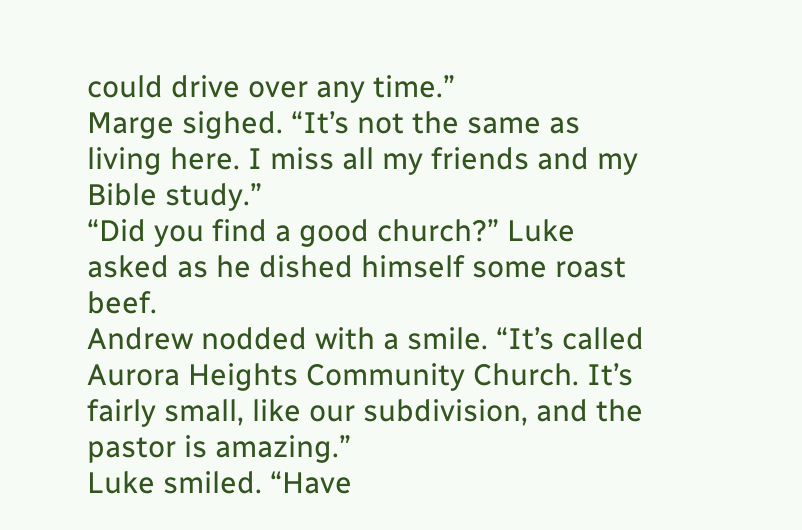could drive over any time.”
Marge sighed. “It’s not the same as living here. I miss all my friends and my Bible study.”
“Did you find a good church?” Luke asked as he dished himself some roast beef.
Andrew nodded with a smile. “It’s called Aurora Heights Community Church. It’s fairly small, like our subdivision, and the pastor is amazing.”
Luke smiled. “Have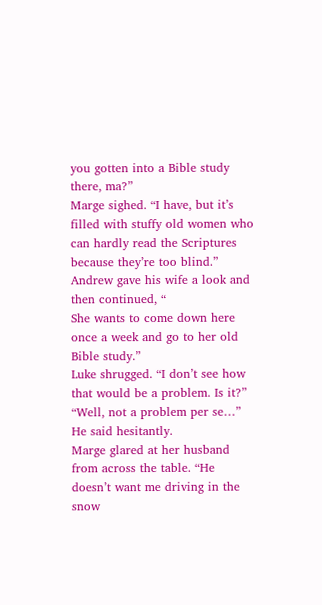you gotten into a Bible study there, ma?”
Marge sighed. “I have, but it’s filled with stuffy old women who can hardly read the Scriptures because they’re too blind.”
Andrew gave his wife a look and then continued, “
She wants to come down here once a week and go to her old Bible study.”
Luke shrugged. “I don’t see how that would be a problem. Is it?”
“Well, not a problem per se…” He said hesitantly.
Marge glared at her husband from across the table. “He doesn’t want me driving in the snow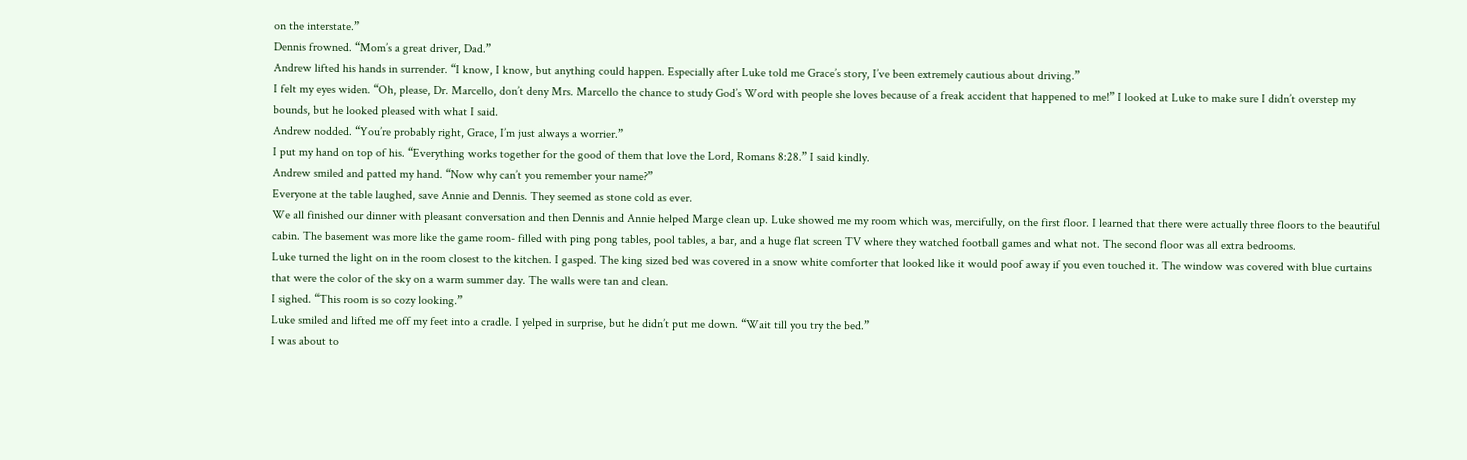on the interstate.”
Dennis frowned. “Mom’s a great driver, Dad.”
Andrew lifted his hands in surrender. “I know, I know, but anything could happen. Especially after Luke told me Grace’s story, I’ve been extremely cautious about driving.”
I felt my eyes widen. “Oh, please, Dr. Marcello, don’t deny Mrs. Marcello the chance to study God’s Word with people she loves because of a freak accident that happened to me!” I looked at Luke to make sure I didn’t overstep my bounds, but he looked pleased with what I said.
Andrew nodded. “You’re probably right, Grace, I’m just always a worrier.”
I put my hand on top of his. “Everything works together for the good of them that love the Lord, Romans 8:28.” I said kindly.
Andrew smiled and patted my hand. “Now why can’t you remember your name?”
Everyone at the table laughed, save Annie and Dennis. They seemed as stone cold as ever.
We all finished our dinner with pleasant conversation and then Dennis and Annie helped Marge clean up. Luke showed me my room which was, mercifully, on the first floor. I learned that there were actually three floors to the beautiful cabin. The basement was more like the game room- filled with ping pong tables, pool tables, a bar, and a huge flat screen TV where they watched football games and what not. The second floor was all extra bedrooms.
Luke turned the light on in the room closest to the kitchen. I gasped. The king sized bed was covered in a snow white comforter that looked like it would poof away if you even touched it. The window was covered with blue curtains that were the color of the sky on a warm summer day. The walls were tan and clean.
I sighed. “This room is so cozy looking.”
Luke smiled and lifted me off my feet into a cradle. I yelped in surprise, but he didn’t put me down. “Wait till you try the bed.”
I was about to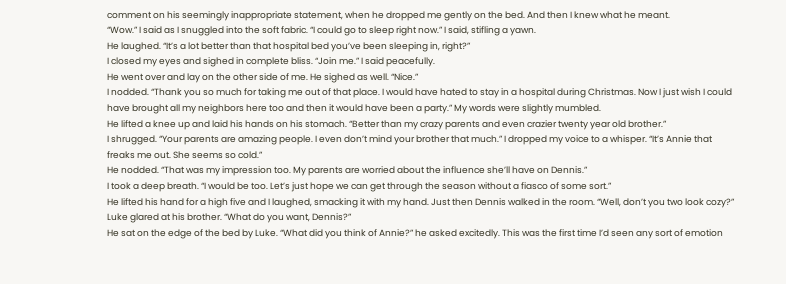comment on his seemingly inappropriate statement, when he dropped me gently on the bed. And then I knew what he meant.
“Wow.” I said as I snuggled into the soft fabric. “I could go to sleep right now.” I said, stifling a yawn.
He laughed. “It’s a lot better than that hospital bed you’ve been sleeping in, right?”
I closed my eyes and sighed in complete bliss. “Join me.” I said peacefully.
He went over and lay on the other side of me. He sighed as well. “Nice.”
I nodded. “Thank you so much for taking me out of that place. I would have hated to stay in a hospital during Christmas. Now I just wish I could have brought all my neighbors here too and then it would have been a party.” My words were slightly mumbled.
He lifted a knee up and laid his hands on his stomach. “Better than my crazy parents and even crazier twenty year old brother.”
I shrugged. “Your parents are amazing people. I even don’t mind your brother that much.” I dropped my voice to a whisper. “It’s Annie that freaks me out. She seems so cold.”
He nodded. “That was my impression too. My parents are worried about the influence she’ll have on Dennis.”
I took a deep breath. “I would be too. Let’s just hope we can get through the season without a fiasco of some sort.”
He lifted his hand for a high five and I laughed, smacking it with my hand. Just then Dennis walked in the room. “Well, don’t you two look cozy?”
Luke glared at his brother. “What do you want, Dennis?”
He sat on the edge of the bed by Luke. “What did you think of Annie?” he asked excitedly. This was the first time I’d seen any sort of emotion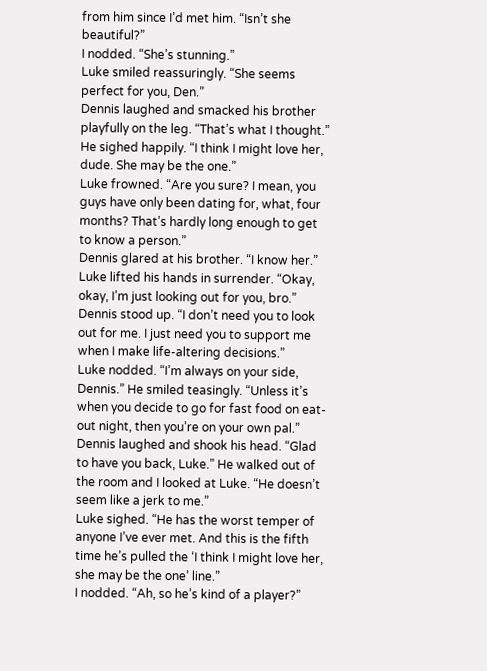from him since I’d met him. “Isn’t she beautiful?”
I nodded. “She’s stunning.”
Luke smiled reassuringly. “She seems perfect for you, Den.”
Dennis laughed and smacked his brother playfully on the leg. “That’s what I thought.” He sighed happily. “I think I might love her, dude. She may be the one.”
Luke frowned. “Are you sure? I mean, you guys have only been dating for, what, four months? That’s hardly long enough to get to know a person.”
Dennis glared at his brother. “I know her.”
Luke lifted his hands in surrender. “Okay, okay, I’m just looking out for you, bro.”
Dennis stood up. “I don’t need you to look out for me. I just need you to support me when I make life-altering decisions.”
Luke nodded. “I’m always on your side, Dennis.” He smiled teasingly. “Unless it’s when you decide to go for fast food on eat-out night, then you’re on your own pal.”
Dennis laughed and shook his head. “Glad to have you back, Luke.” He walked out of the room and I looked at Luke. “He doesn’t seem like a jerk to me.”
Luke sighed. “He has the worst temper of anyone I’ve ever met. And this is the fifth time he’s pulled the ‘I think I might love her, she may be the one’ line.”
I nodded. “Ah, so he’s kind of a player?”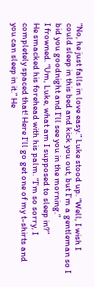“No, he just falls in love easy.” Luke stood up. “Well, I wish I could sleep in this bed and kick you out, but I’m a gentleman so I bid you goodnight and I’ll see you in the morning.”
I frowned. “Um, Luke, what am I supposed to sleep in?”
He smacked his forehead with his palm. “I’m so sorry, I completely spaced that! Here I’ll go get one of my t-shirts and you can sleep in it.” He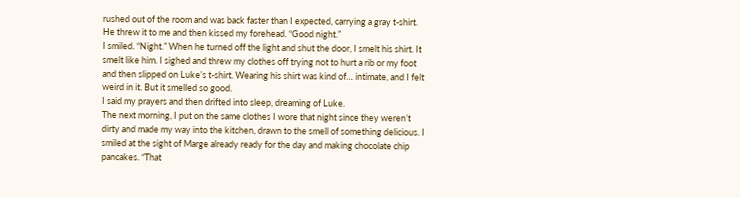rushed out of the room and was back faster than I expected, carrying a gray t-shirt. He threw it to me and then kissed my forehead. “Good night.”
I smiled. “Night.” When he turned off the light and shut the door, I smelt his shirt. It smelt like him. I sighed and threw my clothes off trying not to hurt a rib or my foot and then slipped on Luke’s t-shirt. Wearing his shirt was kind of… intimate, and I felt weird in it. But it smelled so good.
I said my prayers and then drifted into sleep, dreaming of Luke.
The next morning, I put on the same clothes I wore that night since they weren’t dirty and made my way into the kitchen, drawn to the smell of something delicious. I smiled at the sight of Marge already ready for the day and making chocolate chip pancakes. “That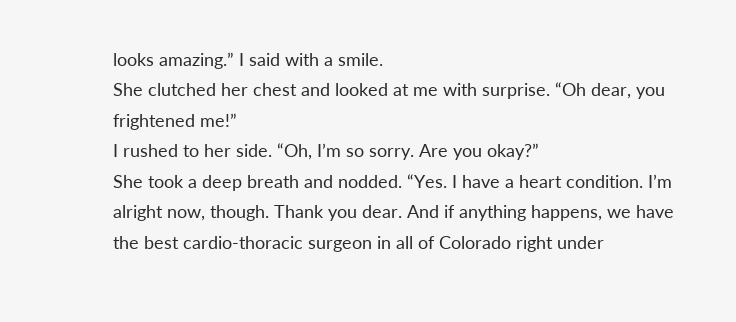looks amazing.” I said with a smile.
She clutched her chest and looked at me with surprise. “Oh dear, you frightened me!”
I rushed to her side. “Oh, I’m so sorry. Are you okay?”
She took a deep breath and nodded. “Yes. I have a heart condition. I’m alright now, though. Thank you dear. And if anything happens, we have the best cardio-thoracic surgeon in all of Colorado right under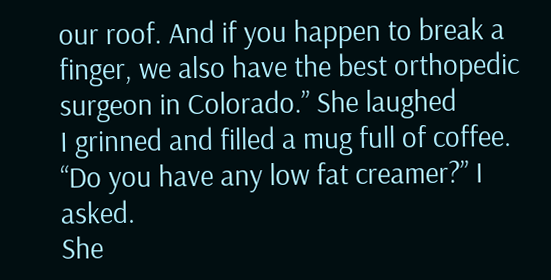our roof. And if you happen to break a finger, we also have the best orthopedic surgeon in Colorado.” She laughed
I grinned and filled a mug full of coffee. “Do you have any low fat creamer?” I asked.
She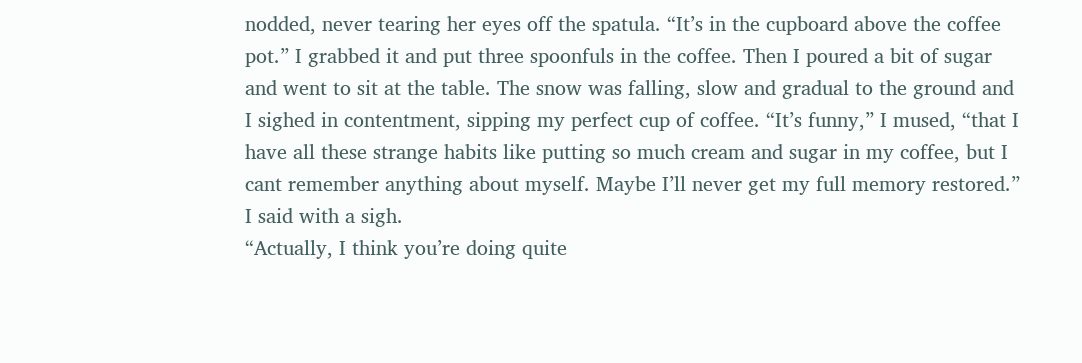nodded, never tearing her eyes off the spatula. “It’s in the cupboard above the coffee pot.” I grabbed it and put three spoonfuls in the coffee. Then I poured a bit of sugar and went to sit at the table. The snow was falling, slow and gradual to the ground and I sighed in contentment, sipping my perfect cup of coffee. “It’s funny,” I mused, “that I have all these strange habits like putting so much cream and sugar in my coffee, but I cant remember anything about myself. Maybe I’ll never get my full memory restored.” I said with a sigh.
“Actually, I think you’re doing quite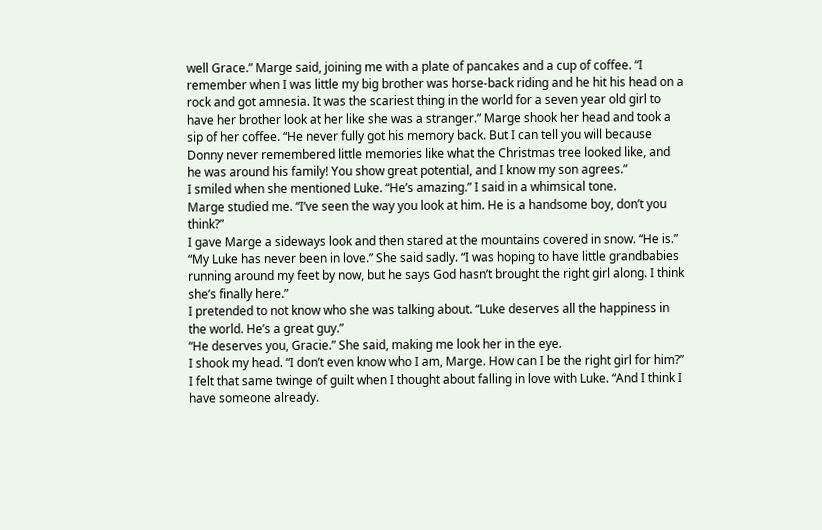well Grace.” Marge said, joining me with a plate of pancakes and a cup of coffee. “I remember when I was little my big brother was horse-back riding and he hit his head on a rock and got amnesia. It was the scariest thing in the world for a seven year old girl to have her brother look at her like she was a stranger.” Marge shook her head and took a sip of her coffee. “He never fully got his memory back. But I can tell you will because Donny never remembered little memories like what the Christmas tree looked like, and he was around his family! You show great potential, and I know my son agrees.”
I smiled when she mentioned Luke. “He’s amazing.” I said in a whimsical tone.
Marge studied me. “I’ve seen the way you look at him. He is a handsome boy, don’t you think?”
I gave Marge a sideways look and then stared at the mountains covered in snow. “He is.”
“My Luke has never been in love.” She said sadly. “I was hoping to have little grandbabies running around my feet by now, but he says God hasn’t brought the right girl along. I think she’s finally here.”
I pretended to not know who she was talking about. “Luke deserves all the happiness in the world. He’s a great guy.”
“He deserves you, Gracie.” She said, making me look her in the eye.
I shook my head. “I don’t even know who I am, Marge. How can I be the right girl for him?” I felt that same twinge of guilt when I thought about falling in love with Luke. “And I think I have someone already.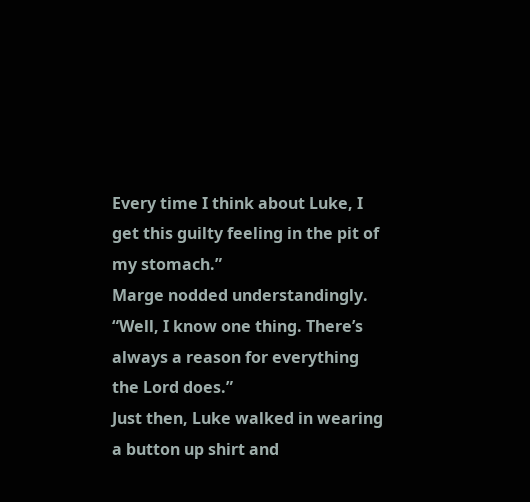Every time I think about Luke, I get this guilty feeling in the pit of my stomach.”
Marge nodded understandingly. “Well, I know one thing. There’s always a reason for everything the Lord does.”
Just then, Luke walked in wearing a button up shirt and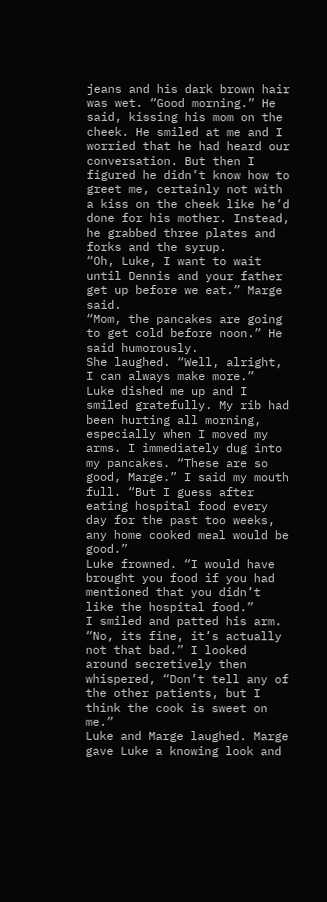jeans and his dark brown hair was wet. “Good morning.” He said, kissing his mom on the cheek. He smiled at me and I worried that he had heard our conversation. But then I figured he didn’t know how to greet me, certainly not with a kiss on the cheek like he’d done for his mother. Instead, he grabbed three plates and forks and the syrup.
“Oh, Luke, I want to wait until Dennis and your father get up before we eat.” Marge said.
“Mom, the pancakes are going to get cold before noon.” He said humorously.
She laughed. “Well, alright, I can always make more.”
Luke dished me up and I smiled gratefully. My rib had been hurting all morning, especially when I moved my arms. I immediately dug into my pancakes. “These are so good, Marge.” I said my mouth full. “But I guess after eating hospital food every day for the past too weeks, any home cooked meal would be good.”
Luke frowned. “I would have brought you food if you had mentioned that you didn’t like the hospital food.”
I smiled and patted his arm. “No, its fine, it’s actually not that bad.” I looked around secretively then whispered, “Don’t tell any of the other patients, but I think the cook is sweet on me.”
Luke and Marge laughed. Marge gave Luke a knowing look and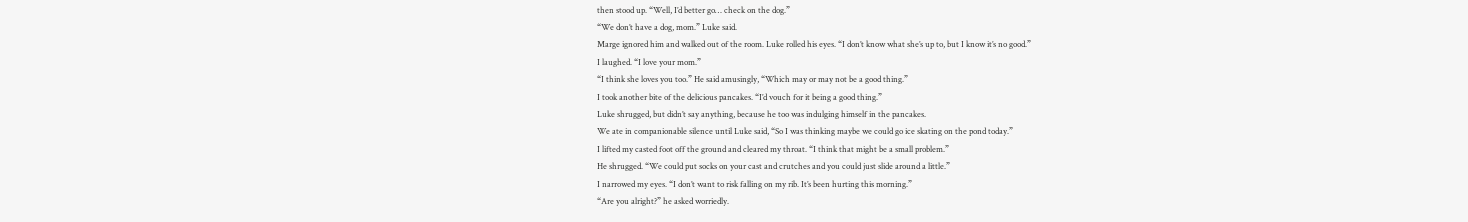then stood up. “Well, I’d better go… check on the dog.”
“We don’t have a dog, mom.” Luke said.
Marge ignored him and walked out of the room. Luke rolled his eyes. “I don’t know what she’s up to, but I know it’s no good.”
I laughed. “I love your mom.”
“I think she loves you too.” He said amusingly, “Which may or may not be a good thing.”
I took another bite of the delicious pancakes. “I’d vouch for it being a good thing.”
Luke shrugged, but didn’t say anything, because he too was indulging himself in the pancakes.
We ate in companionable silence until Luke said, “So I was thinking maybe we could go ice skating on the pond today.”
I lifted my casted foot off the ground and cleared my throat. “I think that might be a small problem.”
He shrugged. “We could put socks on your cast and crutches and you could just slide around a little.”
I narrowed my eyes. “I don’t want to risk falling on my rib. It’s been hurting this morning.”
“Are you alright?” he asked worriedly.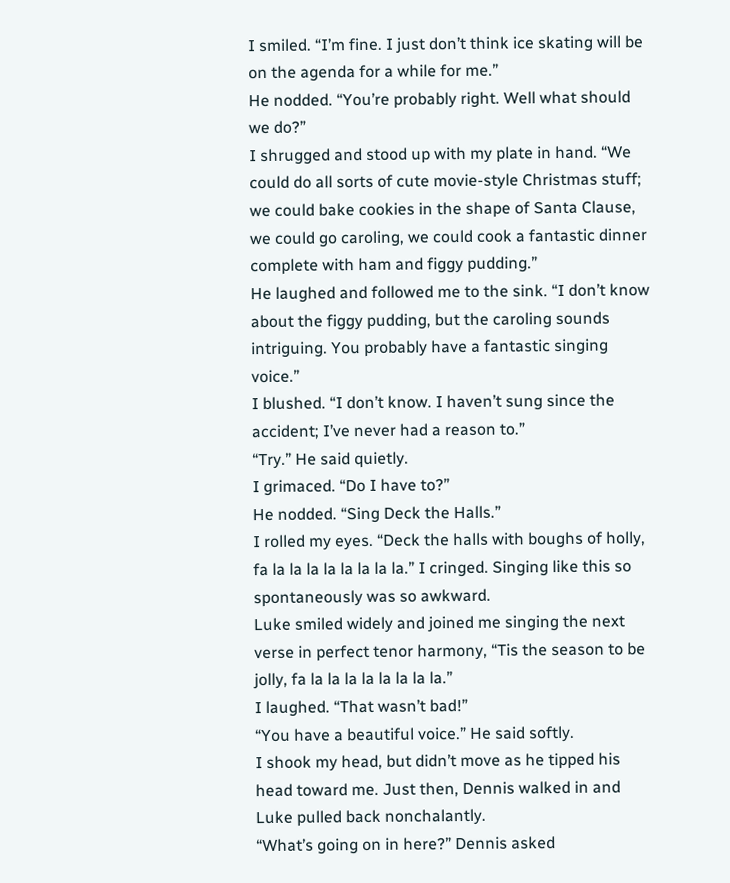I smiled. “I’m fine. I just don’t think ice skating will be on the agenda for a while for me.”
He nodded. “You’re probably right. Well what should we do?”
I shrugged and stood up with my plate in hand. “We could do all sorts of cute movie-style Christmas stuff; we could bake cookies in the shape of Santa Clause, we could go caroling, we could cook a fantastic dinner complete with ham and figgy pudding.”
He laughed and followed me to the sink. “I don’t know about the figgy pudding, but the caroling sounds intriguing. You probably have a fantastic singing voice.”
I blushed. “I don’t know. I haven’t sung since the accident; I’ve never had a reason to.”
“Try.” He said quietly.
I grimaced. “Do I have to?”
He nodded. “Sing Deck the Halls.”
I rolled my eyes. “Deck the halls with boughs of holly, fa la la la la la la la la.” I cringed. Singing like this so spontaneously was so awkward.
Luke smiled widely and joined me singing the next verse in perfect tenor harmony, “Tis the season to be jolly, fa la la la la la la la la.”
I laughed. “That wasn’t bad!”
“You have a beautiful voice.” He said softly.
I shook my head, but didn’t move as he tipped his head toward me. Just then, Dennis walked in and Luke pulled back nonchalantly.
“What’s going on in here?” Dennis asked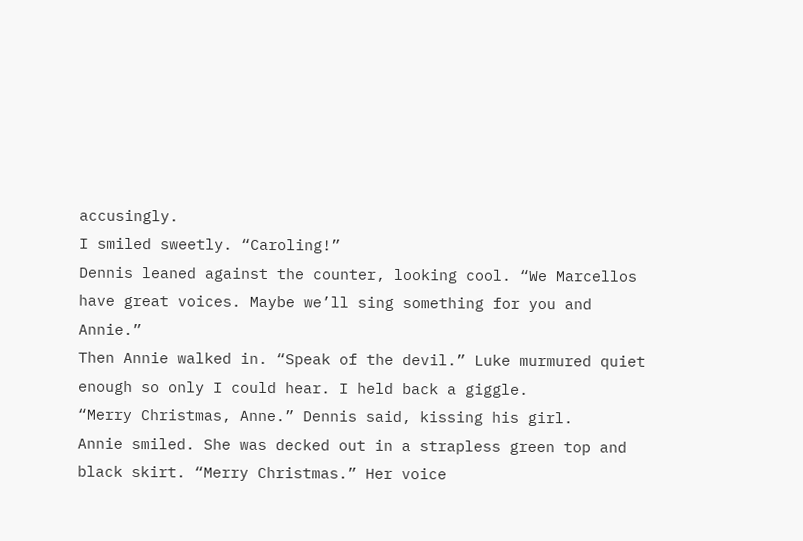accusingly.
I smiled sweetly. “Caroling!”
Dennis leaned against the counter, looking cool. “We Marcellos have great voices. Maybe we’ll sing something for you and Annie.”
Then Annie walked in. “Speak of the devil.” Luke murmured quiet enough so only I could hear. I held back a giggle.
“Merry Christmas, Anne.” Dennis said, kissing his girl.
Annie smiled. She was decked out in a strapless green top and black skirt. “Merry Christmas.” Her voice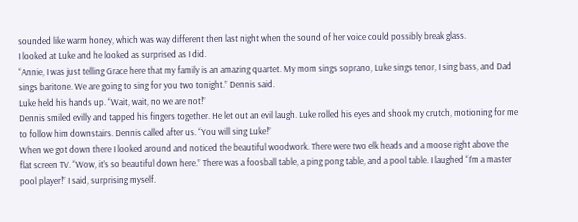sounded like warm honey, which was way different then last night when the sound of her voice could possibly break glass.
I looked at Luke and he looked as surprised as I did.
“Annie, I was just telling Grace here that my family is an amazing quartet. My mom sings soprano, Luke sings tenor, I sing bass, and Dad sings baritone. We are going to sing for you two tonight.” Dennis said.
Luke held his hands up. “Wait, wait, no we are not!”
Dennis smiled evilly and tapped his fingers together. He let out an evil laugh. Luke rolled his eyes and shook my crutch, motioning for me to follow him downstairs. Dennis called after us. “You will sing Luke!”
When we got down there I looked around and noticed the beautiful woodwork. There were two elk heads and a moose right above the flat screen TV. “Wow, it’s so beautiful down here.” There was a foosball table, a ping pong table, and a pool table. I laughed “I’m a master pool player!” I said, surprising myself.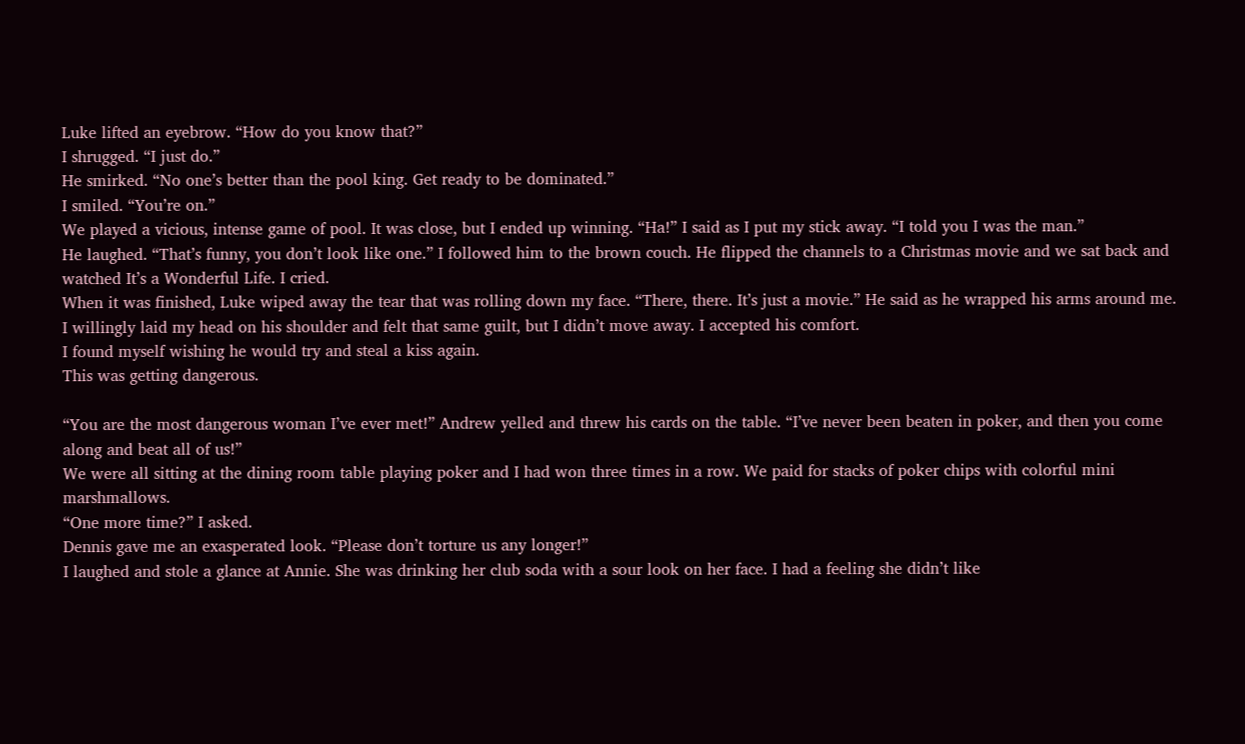Luke lifted an eyebrow. “How do you know that?”
I shrugged. “I just do.”
He smirked. “No one’s better than the pool king. Get ready to be dominated.”
I smiled. “You’re on.”
We played a vicious, intense game of pool. It was close, but I ended up winning. “Ha!” I said as I put my stick away. “I told you I was the man.”
He laughed. “That’s funny, you don’t look like one.” I followed him to the brown couch. He flipped the channels to a Christmas movie and we sat back and watched It’s a Wonderful Life. I cried.
When it was finished, Luke wiped away the tear that was rolling down my face. “There, there. It’s just a movie.” He said as he wrapped his arms around me. I willingly laid my head on his shoulder and felt that same guilt, but I didn’t move away. I accepted his comfort.
I found myself wishing he would try and steal a kiss again.
This was getting dangerous.

“You are the most dangerous woman I’ve ever met!” Andrew yelled and threw his cards on the table. “I’ve never been beaten in poker, and then you come along and beat all of us!”
We were all sitting at the dining room table playing poker and I had won three times in a row. We paid for stacks of poker chips with colorful mini marshmallows.
“One more time?” I asked.
Dennis gave me an exasperated look. “Please don’t torture us any longer!”
I laughed and stole a glance at Annie. She was drinking her club soda with a sour look on her face. I had a feeling she didn’t like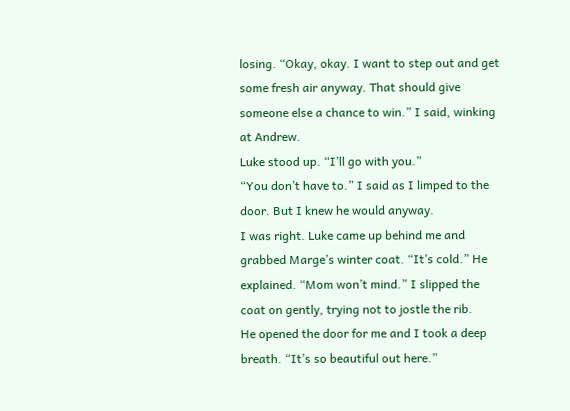losing. “Okay, okay. I want to step out and get some fresh air anyway. That should give someone else a chance to win.” I said, winking at Andrew.
Luke stood up. “I’ll go with you.”
“You don’t have to.” I said as I limped to the door. But I knew he would anyway.
I was right. Luke came up behind me and grabbed Marge’s winter coat. “It’s cold.” He explained. “Mom won’t mind.” I slipped the coat on gently, trying not to jostle the rib.
He opened the door for me and I took a deep breath. “It’s so beautiful out here.”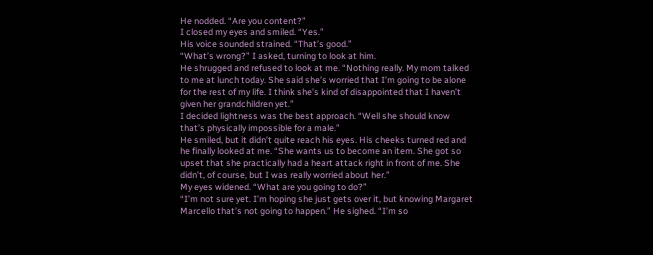He nodded. “Are you content?”
I closed my eyes and smiled. “Yes.”
His voice sounded strained. “That’s good.”
“What’s wrong?” I asked, turning to look at him.
He shrugged and refused to look at me. “Nothing really. My mom talked to me at lunch today. She said she’s worried that I’m going to be alone for the rest of my life. I think she’s kind of disappointed that I haven’t given her grandchildren yet.”
I decided lightness was the best approach. “Well she should know that’s physically impossible for a male.”
He smiled, but it didn’t quite reach his eyes. His cheeks turned red and he finally looked at me. “She wants us to become an item. She got so upset that she practically had a heart attack right in front of me. She didn’t, of course, but I was really worried about her.”
My eyes widened. “What are you going to do?”
“I’m not sure yet. I’m hoping she just gets over it, but knowing Margaret Marcello that’s not going to happen.” He sighed. “I’m so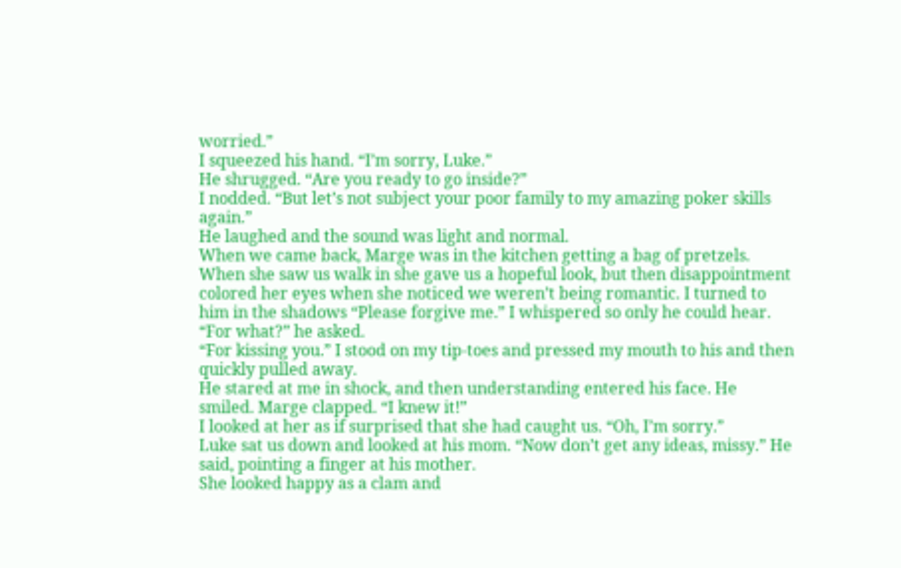worried.”
I squeezed his hand. “I’m sorry, Luke.”
He shrugged. “Are you ready to go inside?”
I nodded. “But let’s not subject your poor family to my amazing poker skills again.”
He laughed and the sound was light and normal.
When we came back, Marge was in the kitchen getting a bag of pretzels. When she saw us walk in she gave us a hopeful look, but then disappointment colored her eyes when she noticed we weren’t being romantic. I turned to him in the shadows “Please forgive me.” I whispered so only he could hear.
“For what?” he asked.
“For kissing you.” I stood on my tip-toes and pressed my mouth to his and then quickly pulled away.
He stared at me in shock, and then understanding entered his face. He smiled. Marge clapped. “I knew it!”
I looked at her as if surprised that she had caught us. “Oh, I’m sorry.”
Luke sat us down and looked at his mom. “Now don’t get any ideas, missy.” He said, pointing a finger at his mother.
She looked happy as a clam and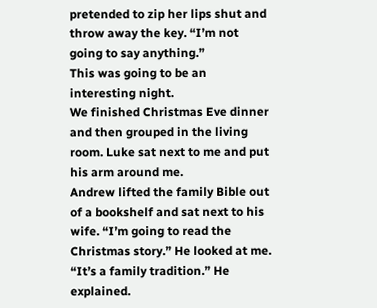pretended to zip her lips shut and throw away the key. “I’m not going to say anything.”
This was going to be an interesting night.
We finished Christmas Eve dinner and then grouped in the living room. Luke sat next to me and put his arm around me.
Andrew lifted the family Bible out of a bookshelf and sat next to his wife. “I’m going to read the Christmas story.” He looked at me. “It’s a family tradition.” He explained.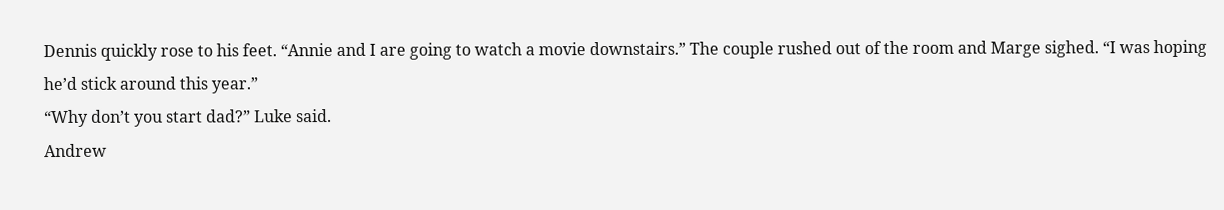Dennis quickly rose to his feet. “Annie and I are going to watch a movie downstairs.” The couple rushed out of the room and Marge sighed. “I was hoping he’d stick around this year.”
“Why don’t you start dad?” Luke said.
Andrew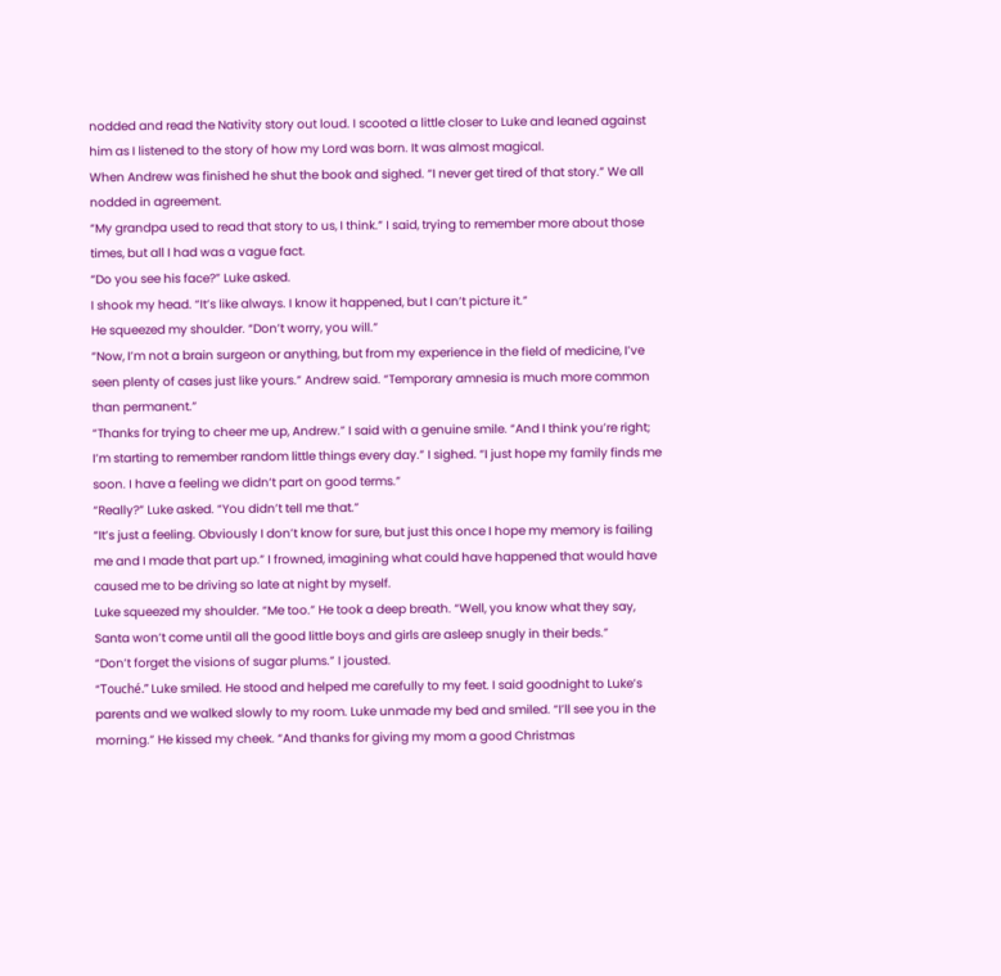nodded and read the Nativity story out loud. I scooted a little closer to Luke and leaned against him as I listened to the story of how my Lord was born. It was almost magical.
When Andrew was finished he shut the book and sighed. “I never get tired of that story.” We all nodded in agreement.
“My grandpa used to read that story to us, I think.” I said, trying to remember more about those times, but all I had was a vague fact.
“Do you see his face?” Luke asked.
I shook my head. “It’s like always. I know it happened, but I can’t picture it.”
He squeezed my shoulder. “Don’t worry, you will.”
“Now, I’m not a brain surgeon or anything, but from my experience in the field of medicine, I’ve seen plenty of cases just like yours.” Andrew said. “Temporary amnesia is much more common than permanent.”
“Thanks for trying to cheer me up, Andrew.” I said with a genuine smile. “And I think you’re right; I’m starting to remember random little things every day.” I sighed. “I just hope my family finds me soon. I have a feeling we didn’t part on good terms.”
“Really?” Luke asked. “You didn’t tell me that.”
“It’s just a feeling. Obviously I don’t know for sure, but just this once I hope my memory is failing me and I made that part up.” I frowned, imagining what could have happened that would have caused me to be driving so late at night by myself.
Luke squeezed my shoulder. “Me too.” He took a deep breath. “Well, you know what they say, Santa won’t come until all the good little boys and girls are asleep snugly in their beds.”
“Don’t forget the visions of sugar plums.” I jousted.
“Touché.” Luke smiled. He stood and helped me carefully to my feet. I said goodnight to Luke’s parents and we walked slowly to my room. Luke unmade my bed and smiled. “I’ll see you in the morning.” He kissed my cheek. “And thanks for giving my mom a good Christmas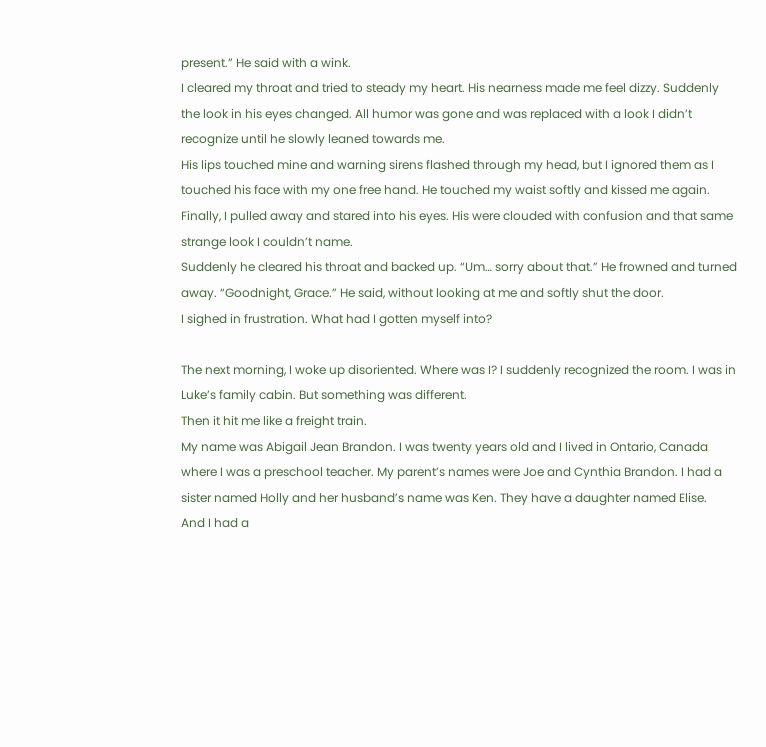present.” He said with a wink.
I cleared my throat and tried to steady my heart. His nearness made me feel dizzy. Suddenly the look in his eyes changed. All humor was gone and was replaced with a look I didn’t recognize until he slowly leaned towards me.
His lips touched mine and warning sirens flashed through my head, but I ignored them as I touched his face with my one free hand. He touched my waist softly and kissed me again.
Finally, I pulled away and stared into his eyes. His were clouded with confusion and that same strange look I couldn’t name.
Suddenly he cleared his throat and backed up. “Um… sorry about that.” He frowned and turned away. “Goodnight, Grace.” He said, without looking at me and softly shut the door.
I sighed in frustration. What had I gotten myself into?

The next morning, I woke up disoriented. Where was I? I suddenly recognized the room. I was in Luke’s family cabin. But something was different.
Then it hit me like a freight train.
My name was Abigail Jean Brandon. I was twenty years old and I lived in Ontario, Canada where I was a preschool teacher. My parent’s names were Joe and Cynthia Brandon. I had a sister named Holly and her husband’s name was Ken. They have a daughter named Elise.
And I had a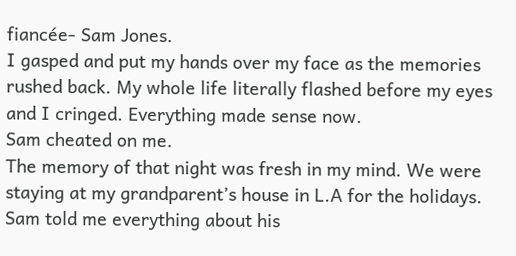fiancée- Sam Jones.
I gasped and put my hands over my face as the memories rushed back. My whole life literally flashed before my eyes and I cringed. Everything made sense now.
Sam cheated on me.
The memory of that night was fresh in my mind. We were staying at my grandparent’s house in L.A for the holidays. Sam told me everything about his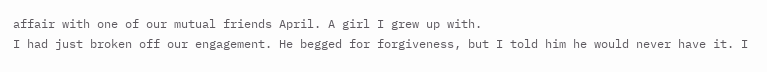affair with one of our mutual friends April. A girl I grew up with.
I had just broken off our engagement. He begged for forgiveness, but I told him he would never have it. I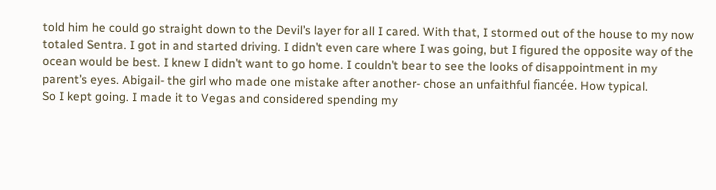told him he could go straight down to the Devil’s layer for all I cared. With that, I stormed out of the house to my now totaled Sentra. I got in and started driving. I didn’t even care where I was going, but I figured the opposite way of the ocean would be best. I knew I didn’t want to go home. I couldn’t bear to see the looks of disappointment in my parent’s eyes. Abigail- the girl who made one mistake after another- chose an unfaithful fiancée. How typical.
So I kept going. I made it to Vegas and considered spending my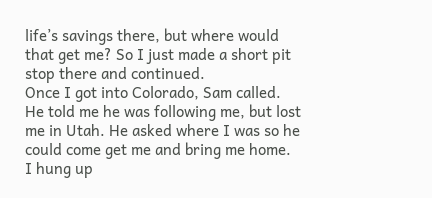life’s savings there, but where would that get me? So I just made a short pit stop there and continued.
Once I got into Colorado, Sam called. He told me he was following me, but lost me in Utah. He asked where I was so he could come get me and bring me home. I hung up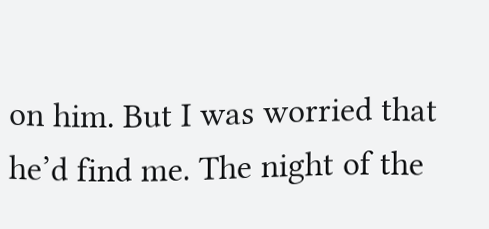on him. But I was worried that he’d find me. The night of the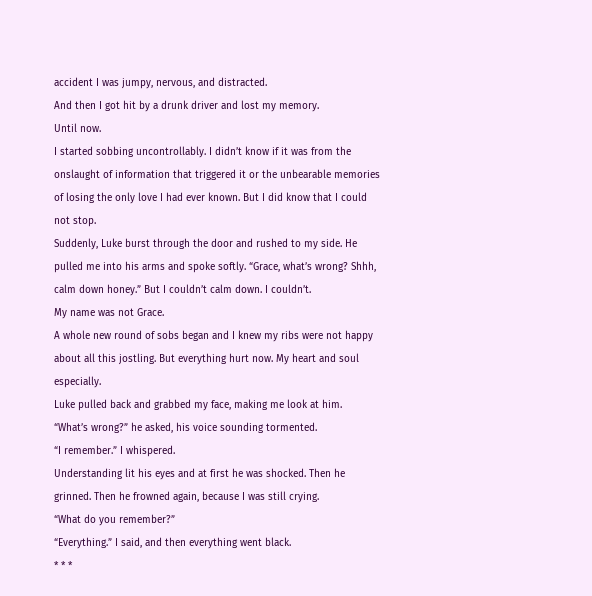accident I was jumpy, nervous, and distracted.
And then I got hit by a drunk driver and lost my memory.
Until now.
I started sobbing uncontrollably. I didn’t know if it was from the onslaught of information that triggered it or the unbearable memories of losing the only love I had ever known. But I did know that I could not stop.
Suddenly, Luke burst through the door and rushed to my side. He pulled me into his arms and spoke softly. “Grace, what’s wrong? Shhh, calm down honey.” But I couldn’t calm down. I couldn’t.
My name was not Grace.
A whole new round of sobs began and I knew my ribs were not happy about all this jostling. But everything hurt now. My heart and soul especially.
Luke pulled back and grabbed my face, making me look at him.
“What’s wrong?” he asked, his voice sounding tormented.
“I remember.” I whispered.
Understanding lit his eyes and at first he was shocked. Then he grinned. Then he frowned again, because I was still crying.
“What do you remember?”
“Everything.” I said, and then everything went black.
* * *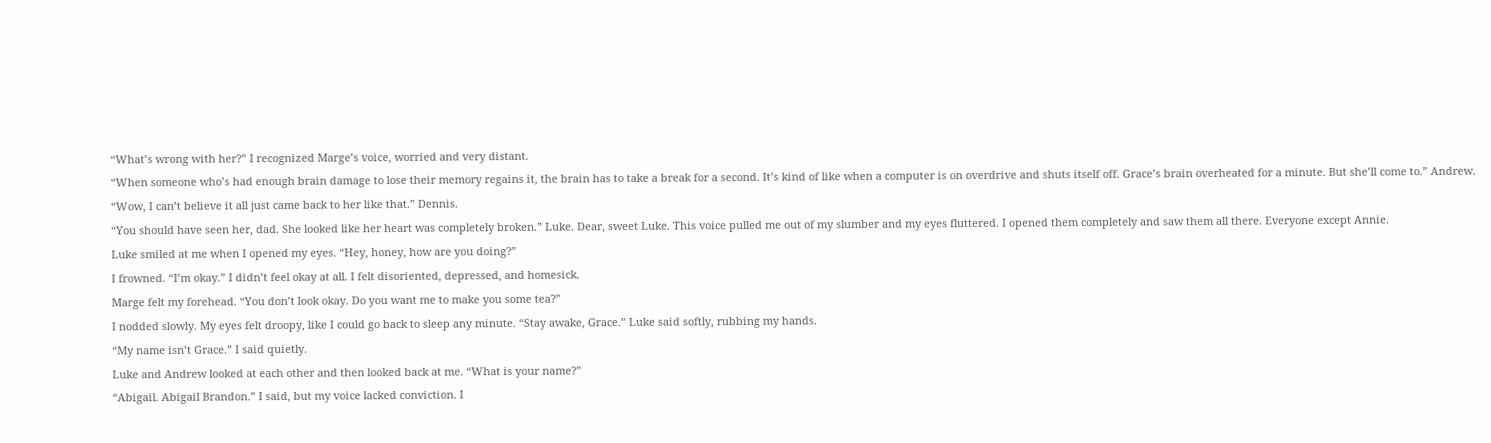“What’s wrong with her?” I recognized Marge’s voice, worried and very distant.
“When someone who’s had enough brain damage to lose their memory regains it, the brain has to take a break for a second. It’s kind of like when a computer is on overdrive and shuts itself off. Grace’s brain overheated for a minute. But she’ll come to.” Andrew.
“Wow, I can’t believe it all just came back to her like that.” Dennis.
“You should have seen her, dad. She looked like her heart was completely broken.” Luke. Dear, sweet Luke. This voice pulled me out of my slumber and my eyes fluttered. I opened them completely and saw them all there. Everyone except Annie.
Luke smiled at me when I opened my eyes. “Hey, honey, how are you doing?”
I frowned. “I’m okay.” I didn’t feel okay at all. I felt disoriented, depressed, and homesick.
Marge felt my forehead. “You don’t look okay. Do you want me to make you some tea?”
I nodded slowly. My eyes felt droopy, like I could go back to sleep any minute. “Stay awake, Grace.” Luke said softly, rubbing my hands.
“My name isn’t Grace.” I said quietly.
Luke and Andrew looked at each other and then looked back at me. “What is your name?”
“Abigail. Abigail Brandon.” I said, but my voice lacked conviction. I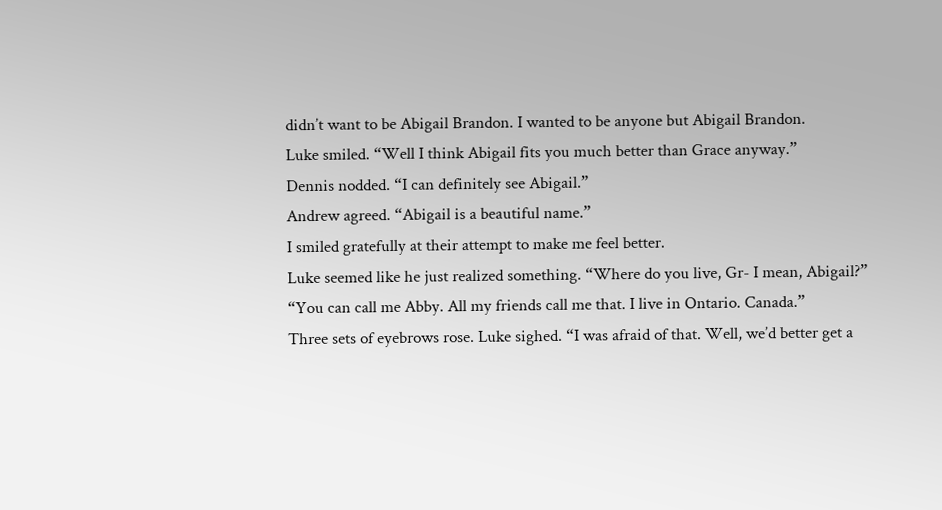didn’t want to be Abigail Brandon. I wanted to be anyone but Abigail Brandon.
Luke smiled. “Well I think Abigail fits you much better than Grace anyway.”
Dennis nodded. “I can definitely see Abigail.”
Andrew agreed. “Abigail is a beautiful name.”
I smiled gratefully at their attempt to make me feel better.
Luke seemed like he just realized something. “Where do you live, Gr- I mean, Abigail?”
“You can call me Abby. All my friends call me that. I live in Ontario. Canada.”
Three sets of eyebrows rose. Luke sighed. “I was afraid of that. Well, we’d better get a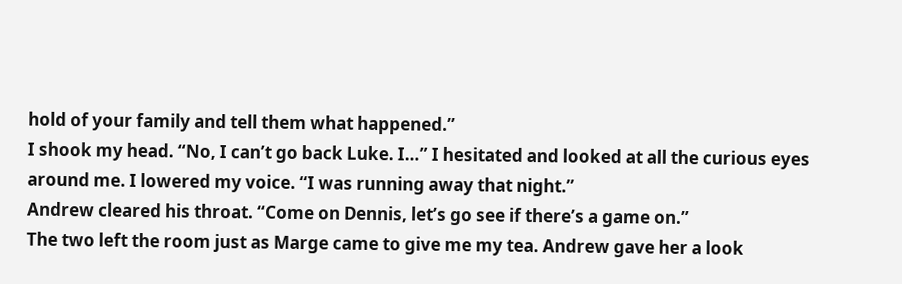hold of your family and tell them what happened.”
I shook my head. “No, I can’t go back Luke. I…” I hesitated and looked at all the curious eyes around me. I lowered my voice. “I was running away that night.”
Andrew cleared his throat. “Come on Dennis, let’s go see if there’s a game on.”
The two left the room just as Marge came to give me my tea. Andrew gave her a look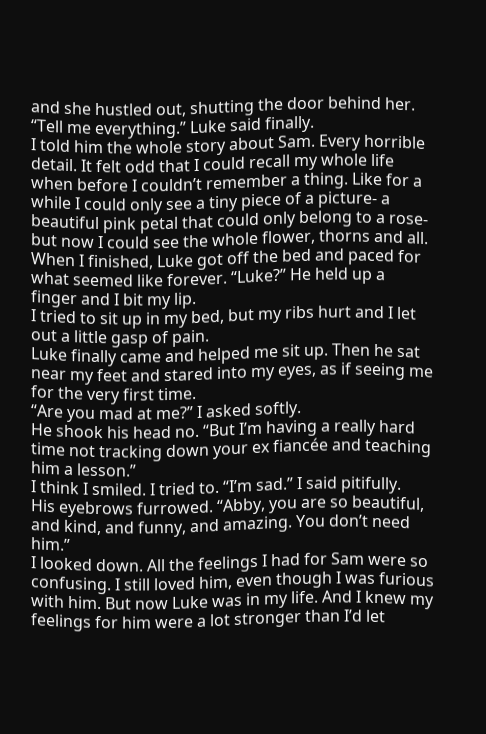and she hustled out, shutting the door behind her.
“Tell me everything.” Luke said finally.
I told him the whole story about Sam. Every horrible detail. It felt odd that I could recall my whole life when before I couldn’t remember a thing. Like for a while I could only see a tiny piece of a picture- a beautiful pink petal that could only belong to a rose- but now I could see the whole flower, thorns and all. When I finished, Luke got off the bed and paced for what seemed like forever. “Luke?” He held up a finger and I bit my lip.
I tried to sit up in my bed, but my ribs hurt and I let out a little gasp of pain.
Luke finally came and helped me sit up. Then he sat near my feet and stared into my eyes, as if seeing me for the very first time.
“Are you mad at me?” I asked softly.
He shook his head no. “But I’m having a really hard time not tracking down your ex fiancée and teaching him a lesson.”
I think I smiled. I tried to. “I’m sad.” I said pitifully.
His eyebrows furrowed. “Abby, you are so beautiful, and kind, and funny, and amazing. You don’t need him.”
I looked down. All the feelings I had for Sam were so confusing. I still loved him, even though I was furious with him. But now Luke was in my life. And I knew my feelings for him were a lot stronger than I’d let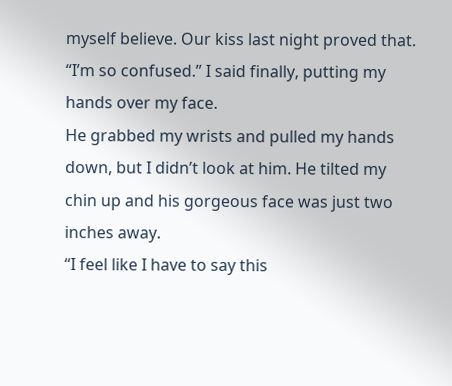myself believe. Our kiss last night proved that. “I’m so confused.” I said finally, putting my hands over my face.
He grabbed my wrists and pulled my hands down, but I didn’t look at him. He tilted my chin up and his gorgeous face was just two inches away.
“I feel like I have to say this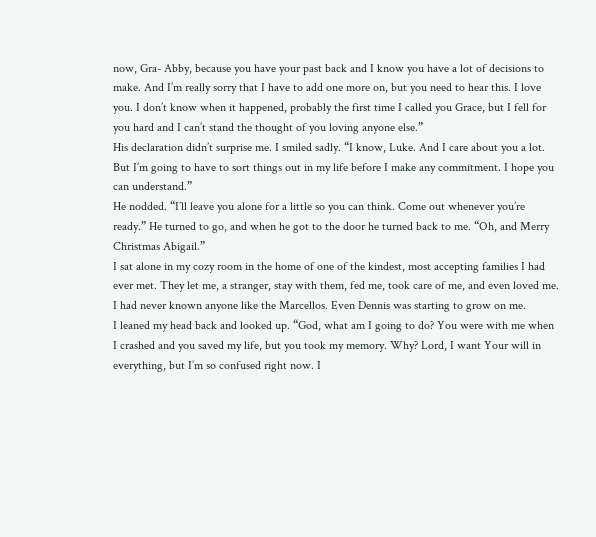now, Gra- Abby, because you have your past back and I know you have a lot of decisions to make. And I’m really sorry that I have to add one more on, but you need to hear this. I love you. I don’t know when it happened, probably the first time I called you Grace, but I fell for you hard and I can’t stand the thought of you loving anyone else.”
His declaration didn’t surprise me. I smiled sadly. “I know, Luke. And I care about you a lot. But I’m going to have to sort things out in my life before I make any commitment. I hope you can understand.”
He nodded. “I’ll leave you alone for a little so you can think. Come out whenever you’re ready.” He turned to go, and when he got to the door he turned back to me. “Oh, and Merry Christmas Abigail.”
I sat alone in my cozy room in the home of one of the kindest, most accepting families I had ever met. They let me, a stranger, stay with them, fed me, took care of me, and even loved me. I had never known anyone like the Marcellos. Even Dennis was starting to grow on me.
I leaned my head back and looked up. “God, what am I going to do? You were with me when I crashed and you saved my life, but you took my memory. Why? Lord, I want Your will in everything, but I’m so confused right now. I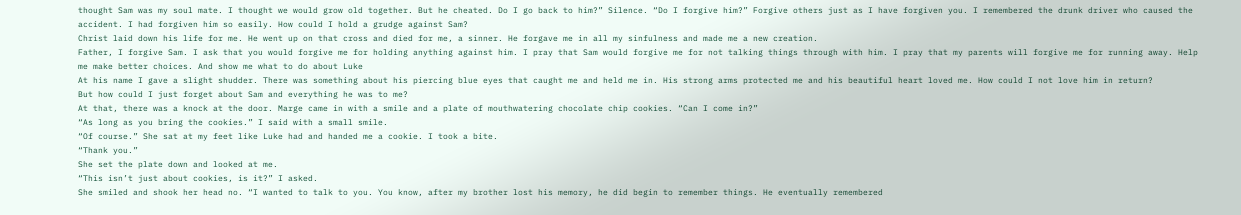thought Sam was my soul mate. I thought we would grow old together. But he cheated. Do I go back to him?” Silence. “Do I forgive him?” Forgive others just as I have forgiven you. I remembered the drunk driver who caused the accident. I had forgiven him so easily. How could I hold a grudge against Sam?
Christ laid down his life for me. He went up on that cross and died for me, a sinner. He forgave me in all my sinfulness and made me a new creation.
Father, I forgive Sam. I ask that you would forgive me for holding anything against him. I pray that Sam would forgive me for not talking things through with him. I pray that my parents will forgive me for running away. Help me make better choices. And show me what to do about Luke
At his name I gave a slight shudder. There was something about his piercing blue eyes that caught me and held me in. His strong arms protected me and his beautiful heart loved me. How could I not love him in return?
But how could I just forget about Sam and everything he was to me?
At that, there was a knock at the door. Marge came in with a smile and a plate of mouthwatering chocolate chip cookies. “Can I come in?”
“As long as you bring the cookies.” I said with a small smile.
“Of course.” She sat at my feet like Luke had and handed me a cookie. I took a bite.
“Thank you.”
She set the plate down and looked at me.
“This isn’t just about cookies, is it?” I asked.
She smiled and shook her head no. “I wanted to talk to you. You know, after my brother lost his memory, he did begin to remember things. He eventually remembered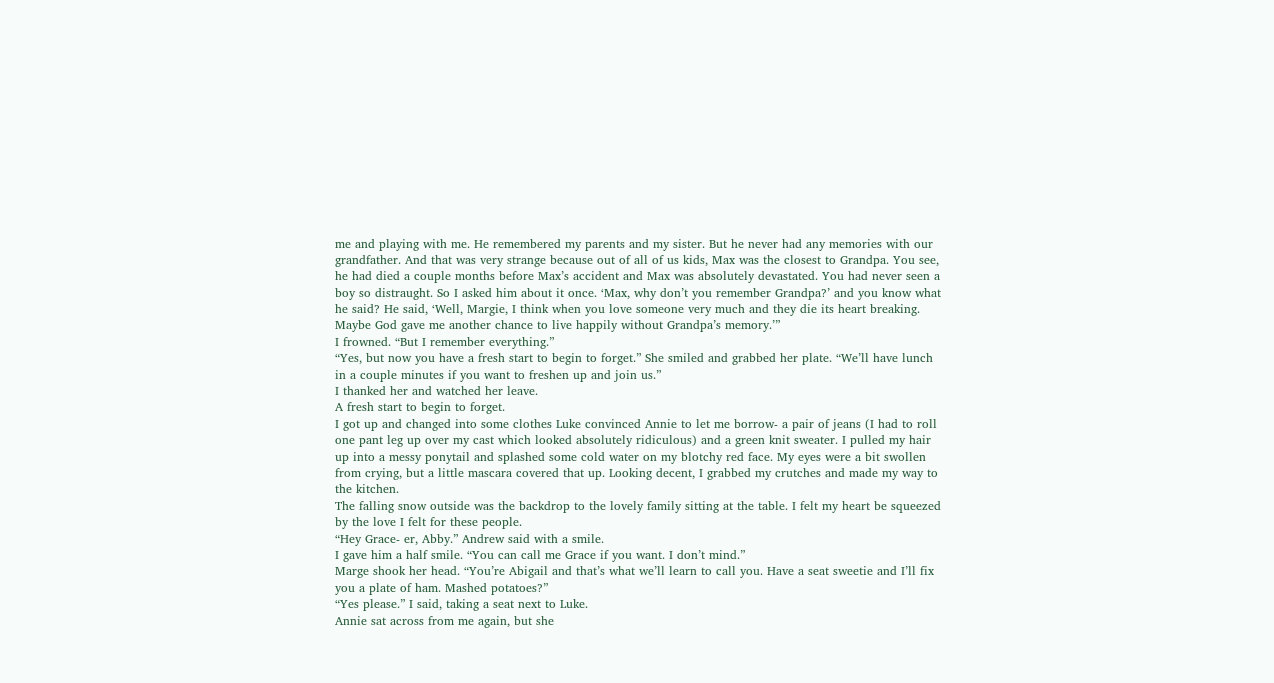me and playing with me. He remembered my parents and my sister. But he never had any memories with our grandfather. And that was very strange because out of all of us kids, Max was the closest to Grandpa. You see, he had died a couple months before Max’s accident and Max was absolutely devastated. You had never seen a boy so distraught. So I asked him about it once. ‘Max, why don’t you remember Grandpa?’ and you know what he said? He said, ‘Well, Margie, I think when you love someone very much and they die its heart breaking. Maybe God gave me another chance to live happily without Grandpa’s memory.’”
I frowned. “But I remember everything.”
“Yes, but now you have a fresh start to begin to forget.” She smiled and grabbed her plate. “We’ll have lunch in a couple minutes if you want to freshen up and join us.”
I thanked her and watched her leave.
A fresh start to begin to forget.
I got up and changed into some clothes Luke convinced Annie to let me borrow- a pair of jeans (I had to roll one pant leg up over my cast which looked absolutely ridiculous) and a green knit sweater. I pulled my hair up into a messy ponytail and splashed some cold water on my blotchy red face. My eyes were a bit swollen from crying, but a little mascara covered that up. Looking decent, I grabbed my crutches and made my way to the kitchen.
The falling snow outside was the backdrop to the lovely family sitting at the table. I felt my heart be squeezed by the love I felt for these people.
“Hey Grace- er, Abby.” Andrew said with a smile.
I gave him a half smile. “You can call me Grace if you want. I don’t mind.”
Marge shook her head. “You’re Abigail and that’s what we’ll learn to call you. Have a seat sweetie and I’ll fix you a plate of ham. Mashed potatoes?”
“Yes please.” I said, taking a seat next to Luke.
Annie sat across from me again, but she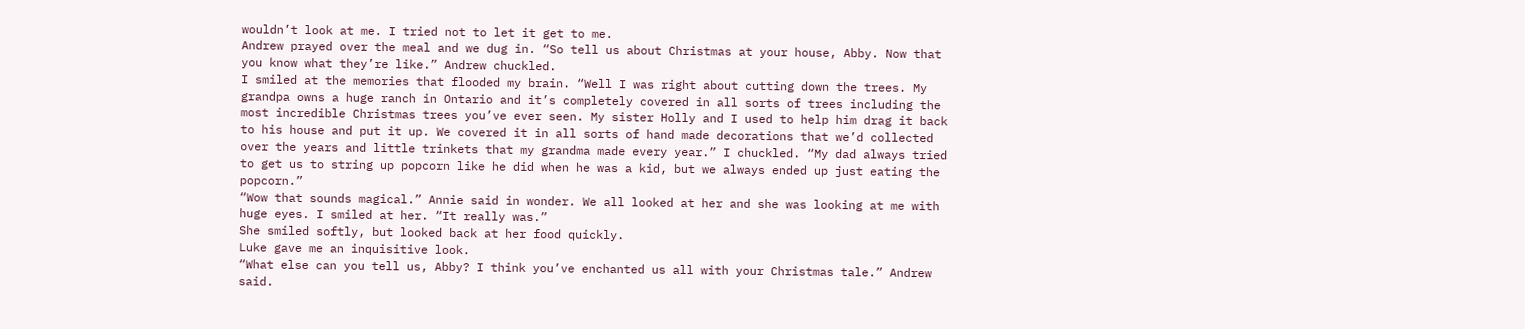wouldn’t look at me. I tried not to let it get to me.
Andrew prayed over the meal and we dug in. “So tell us about Christmas at your house, Abby. Now that you know what they’re like.” Andrew chuckled.
I smiled at the memories that flooded my brain. “Well I was right about cutting down the trees. My grandpa owns a huge ranch in Ontario and it’s completely covered in all sorts of trees including the most incredible Christmas trees you’ve ever seen. My sister Holly and I used to help him drag it back to his house and put it up. We covered it in all sorts of hand made decorations that we’d collected over the years and little trinkets that my grandma made every year.” I chuckled. “My dad always tried to get us to string up popcorn like he did when he was a kid, but we always ended up just eating the popcorn.”
“Wow that sounds magical.” Annie said in wonder. We all looked at her and she was looking at me with huge eyes. I smiled at her. “It really was.”
She smiled softly, but looked back at her food quickly.
Luke gave me an inquisitive look.
“What else can you tell us, Abby? I think you’ve enchanted us all with your Christmas tale.” Andrew said.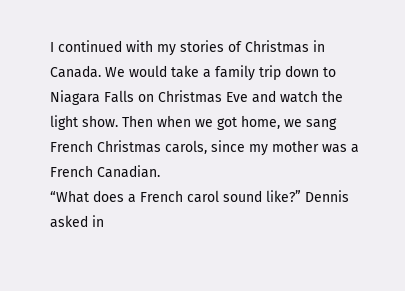I continued with my stories of Christmas in Canada. We would take a family trip down to Niagara Falls on Christmas Eve and watch the light show. Then when we got home, we sang French Christmas carols, since my mother was a French Canadian.
“What does a French carol sound like?” Dennis asked in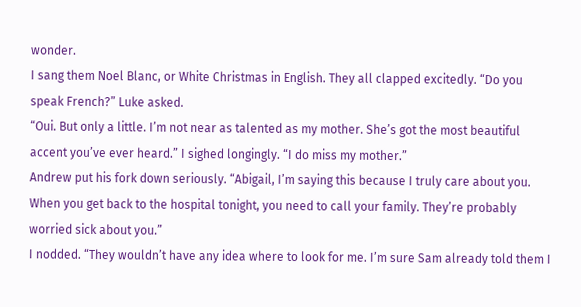wonder.
I sang them Noel Blanc, or White Christmas in English. They all clapped excitedly. “Do you speak French?” Luke asked.
“Oui. But only a little. I’m not near as talented as my mother. She’s got the most beautiful accent you’ve ever heard.” I sighed longingly. “I do miss my mother.”
Andrew put his fork down seriously. “Abigail, I’m saying this because I truly care about you. When you get back to the hospital tonight, you need to call your family. They’re probably worried sick about you.”
I nodded. “They wouldn’t have any idea where to look for me. I’m sure Sam already told them I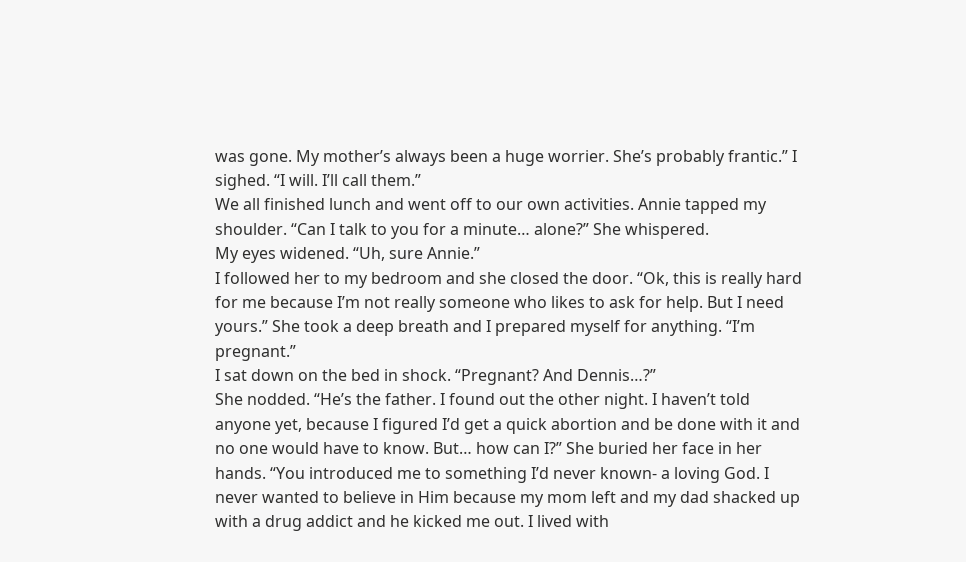was gone. My mother’s always been a huge worrier. She’s probably frantic.” I sighed. “I will. I’ll call them.”
We all finished lunch and went off to our own activities. Annie tapped my shoulder. “Can I talk to you for a minute… alone?” She whispered.
My eyes widened. “Uh, sure Annie.”
I followed her to my bedroom and she closed the door. “Ok, this is really hard for me because I’m not really someone who likes to ask for help. But I need yours.” She took a deep breath and I prepared myself for anything. “I’m pregnant.”
I sat down on the bed in shock. “Pregnant? And Dennis…?”
She nodded. “He’s the father. I found out the other night. I haven’t told anyone yet, because I figured I’d get a quick abortion and be done with it and no one would have to know. But… how can I?” She buried her face in her hands. “You introduced me to something I’d never known- a loving God. I never wanted to believe in Him because my mom left and my dad shacked up with a drug addict and he kicked me out. I lived with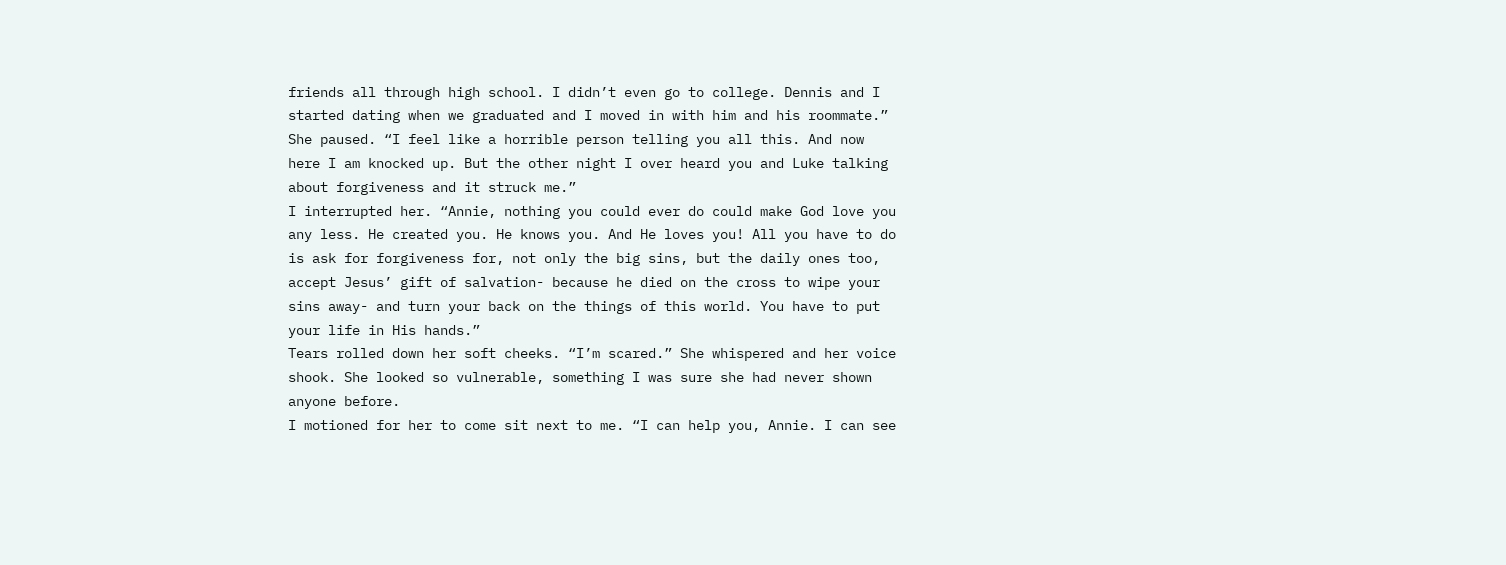friends all through high school. I didn’t even go to college. Dennis and I started dating when we graduated and I moved in with him and his roommate.”
She paused. “I feel like a horrible person telling you all this. And now here I am knocked up. But the other night I over heard you and Luke talking about forgiveness and it struck me.”
I interrupted her. “Annie, nothing you could ever do could make God love you any less. He created you. He knows you. And He loves you! All you have to do is ask for forgiveness for, not only the big sins, but the daily ones too, accept Jesus’ gift of salvation- because he died on the cross to wipe your sins away- and turn your back on the things of this world. You have to put your life in His hands.”
Tears rolled down her soft cheeks. “I’m scared.” She whispered and her voice shook. She looked so vulnerable, something I was sure she had never shown anyone before.
I motioned for her to come sit next to me. “I can help you, Annie. I can see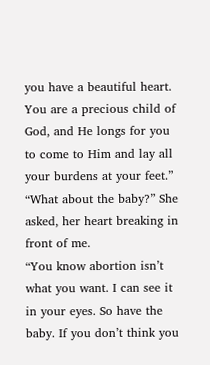you have a beautiful heart. You are a precious child of God, and He longs for you to come to Him and lay all your burdens at your feet.”
“What about the baby?” She asked, her heart breaking in front of me.
“You know abortion isn’t what you want. I can see it in your eyes. So have the baby. If you don’t think you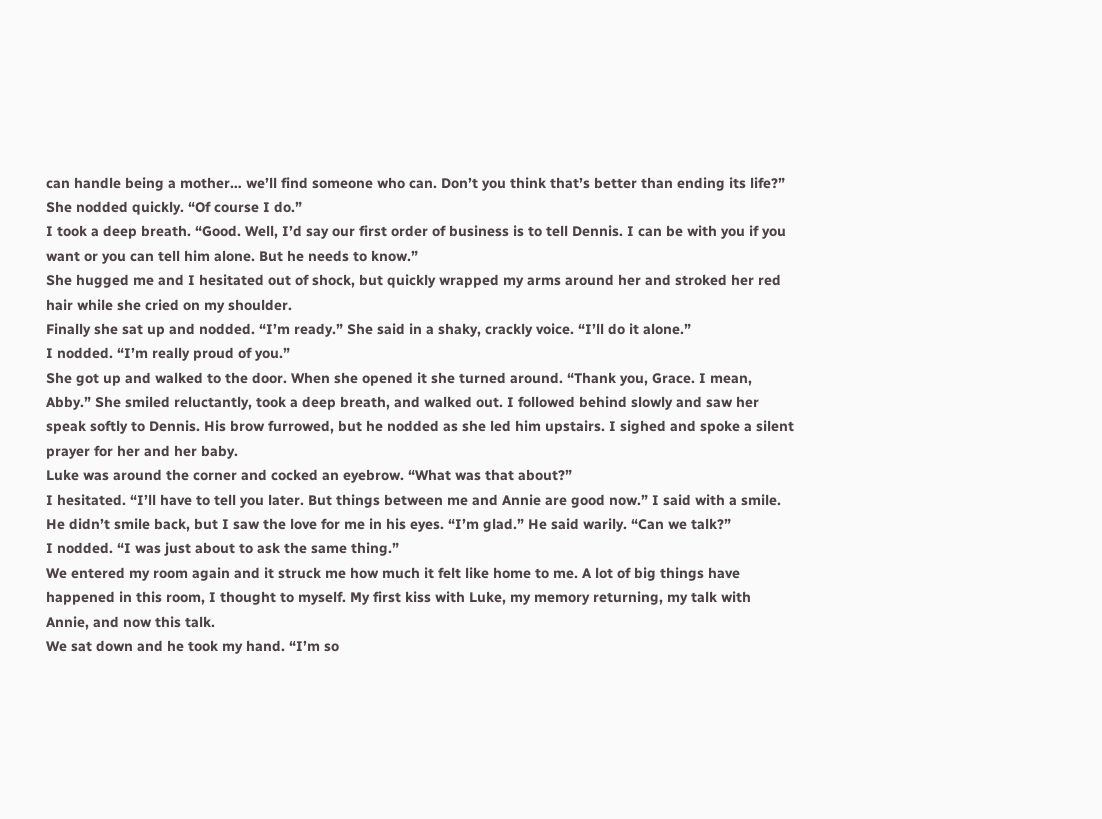can handle being a mother… we’ll find someone who can. Don’t you think that’s better than ending its life?”
She nodded quickly. “Of course I do.”
I took a deep breath. “Good. Well, I’d say our first order of business is to tell Dennis. I can be with you if you want or you can tell him alone. But he needs to know.”
She hugged me and I hesitated out of shock, but quickly wrapped my arms around her and stroked her red hair while she cried on my shoulder.
Finally she sat up and nodded. “I’m ready.” She said in a shaky, crackly voice. “I’ll do it alone.”
I nodded. “I’m really proud of you.”
She got up and walked to the door. When she opened it she turned around. “Thank you, Grace. I mean, Abby.” She smiled reluctantly, took a deep breath, and walked out. I followed behind slowly and saw her speak softly to Dennis. His brow furrowed, but he nodded as she led him upstairs. I sighed and spoke a silent prayer for her and her baby.
Luke was around the corner and cocked an eyebrow. “What was that about?”
I hesitated. “I’ll have to tell you later. But things between me and Annie are good now.” I said with a smile.
He didn’t smile back, but I saw the love for me in his eyes. “I’m glad.” He said warily. “Can we talk?”
I nodded. “I was just about to ask the same thing.”
We entered my room again and it struck me how much it felt like home to me. A lot of big things have happened in this room, I thought to myself. My first kiss with Luke, my memory returning, my talk with Annie, and now this talk.
We sat down and he took my hand. “I’m so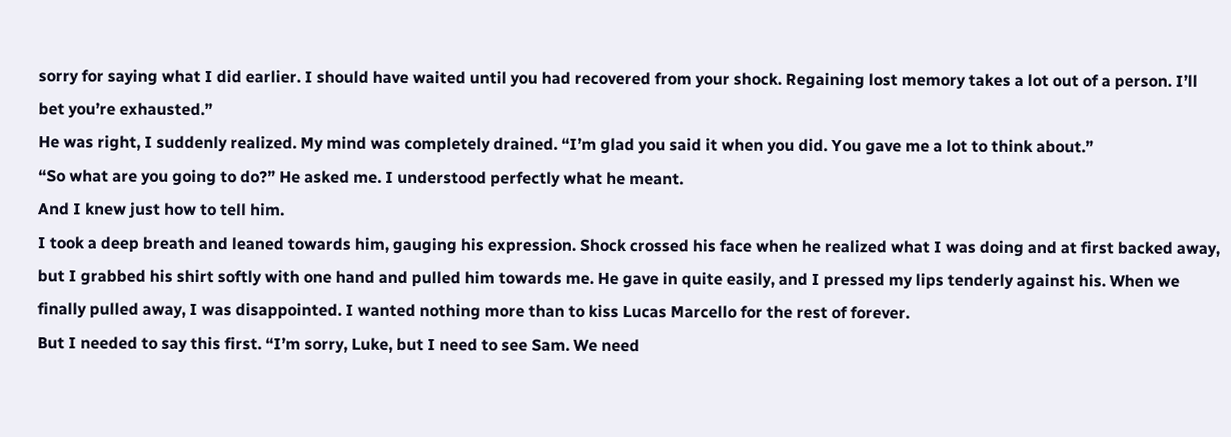sorry for saying what I did earlier. I should have waited until you had recovered from your shock. Regaining lost memory takes a lot out of a person. I’ll bet you’re exhausted.”
He was right, I suddenly realized. My mind was completely drained. “I’m glad you said it when you did. You gave me a lot to think about.”
“So what are you going to do?” He asked me. I understood perfectly what he meant.
And I knew just how to tell him.
I took a deep breath and leaned towards him, gauging his expression. Shock crossed his face when he realized what I was doing and at first backed away, but I grabbed his shirt softly with one hand and pulled him towards me. He gave in quite easily, and I pressed my lips tenderly against his. When we finally pulled away, I was disappointed. I wanted nothing more than to kiss Lucas Marcello for the rest of forever.
But I needed to say this first. “I’m sorry, Luke, but I need to see Sam. We need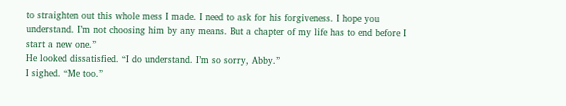to straighten out this whole mess I made. I need to ask for his forgiveness. I hope you understand. I’m not choosing him by any means. But a chapter of my life has to end before I start a new one.”
He looked dissatisfied. “I do understand. I’m so sorry, Abby.”
I sighed. “Me too.”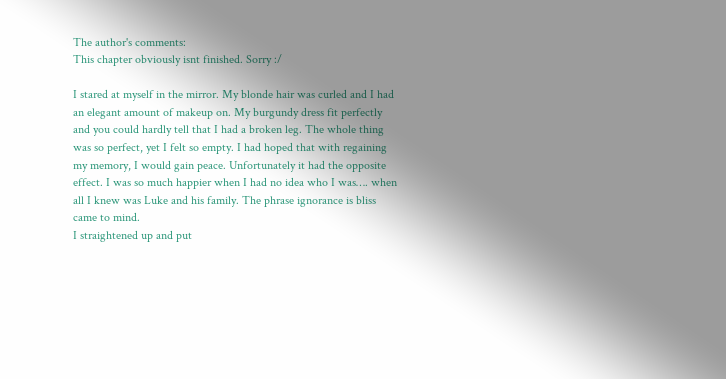The author's comments:
This chapter obviously isnt finished. Sorry :/

I stared at myself in the mirror. My blonde hair was curled and I had an elegant amount of makeup on. My burgundy dress fit perfectly and you could hardly tell that I had a broken leg. The whole thing was so perfect, yet I felt so empty. I had hoped that with regaining my memory, I would gain peace. Unfortunately it had the opposite effect. I was so much happier when I had no idea who I was…. when all I knew was Luke and his family. The phrase ignorance is bliss came to mind.
I straightened up and put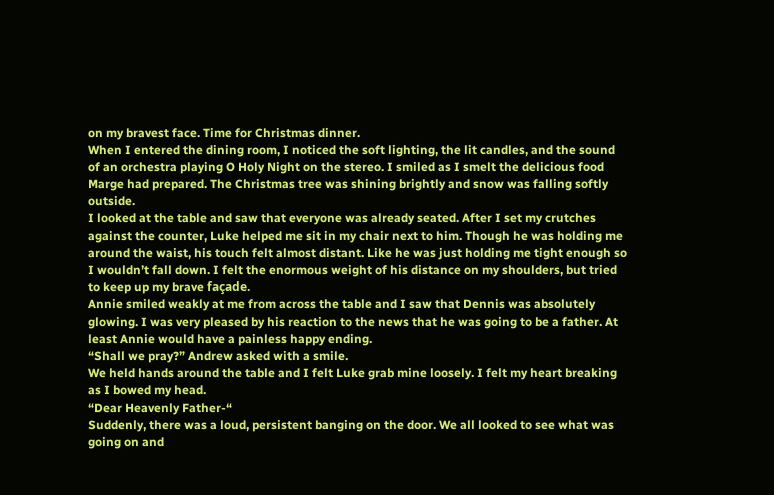on my bravest face. Time for Christmas dinner.
When I entered the dining room, I noticed the soft lighting, the lit candles, and the sound of an orchestra playing O Holy Night on the stereo. I smiled as I smelt the delicious food Marge had prepared. The Christmas tree was shining brightly and snow was falling softly outside.
I looked at the table and saw that everyone was already seated. After I set my crutches against the counter, Luke helped me sit in my chair next to him. Though he was holding me around the waist, his touch felt almost distant. Like he was just holding me tight enough so I wouldn’t fall down. I felt the enormous weight of his distance on my shoulders, but tried to keep up my brave façade.
Annie smiled weakly at me from across the table and I saw that Dennis was absolutely glowing. I was very pleased by his reaction to the news that he was going to be a father. At least Annie would have a painless happy ending.
“Shall we pray?” Andrew asked with a smile.
We held hands around the table and I felt Luke grab mine loosely. I felt my heart breaking as I bowed my head.
“Dear Heavenly Father-“
Suddenly, there was a loud, persistent banging on the door. We all looked to see what was going on and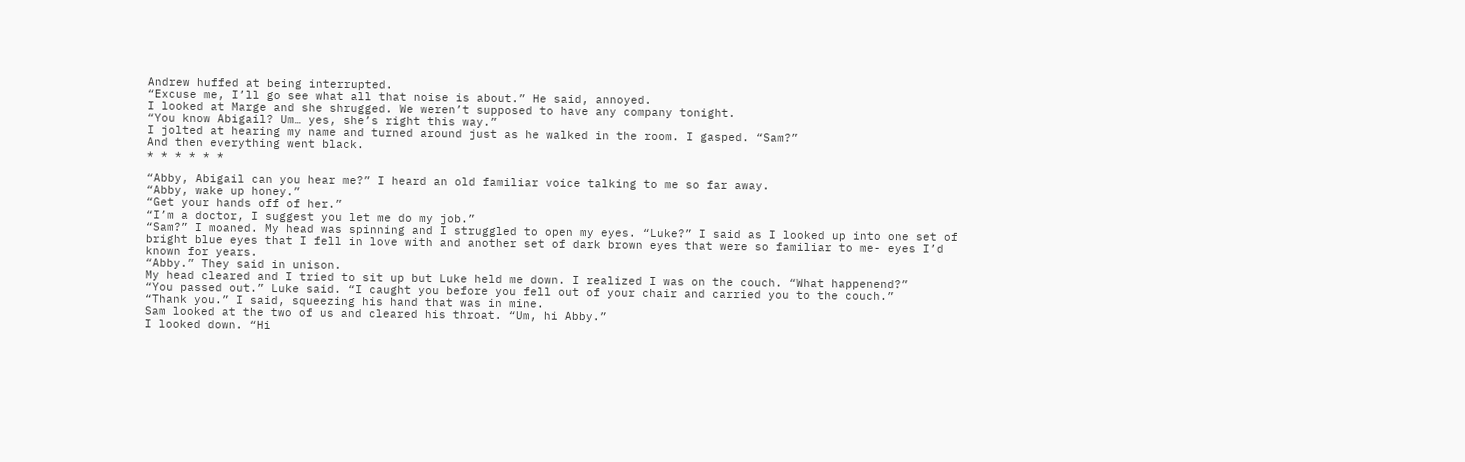Andrew huffed at being interrupted.
“Excuse me, I’ll go see what all that noise is about.” He said, annoyed.
I looked at Marge and she shrugged. We weren’t supposed to have any company tonight.
“You know Abigail? Um… yes, she’s right this way.”
I jolted at hearing my name and turned around just as he walked in the room. I gasped. “Sam?”
And then everything went black.
* * * * * *

“Abby, Abigail can you hear me?” I heard an old familiar voice talking to me so far away.
“Abby, wake up honey.”
“Get your hands off of her.”
“I’m a doctor, I suggest you let me do my job.”
“Sam?” I moaned. My head was spinning and I struggled to open my eyes. “Luke?” I said as I looked up into one set of bright blue eyes that I fell in love with and another set of dark brown eyes that were so familiar to me- eyes I’d known for years.
“Abby.” They said in unison.
My head cleared and I tried to sit up but Luke held me down. I realized I was on the couch. “What happenend?”
“You passed out.” Luke said. “I caught you before you fell out of your chair and carried you to the couch.”
“Thank you.” I said, squeezing his hand that was in mine.
Sam looked at the two of us and cleared his throat. “Um, hi Abby.”
I looked down. “Hi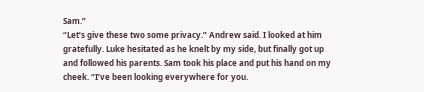Sam.”
“Let’s give these two some privacy.” Andrew said. I looked at him gratefully. Luke hesitated as he knelt by my side, but finally got up and followed his parents. Sam took his place and put his hand on my cheek. “I’ve been looking everywhere for you.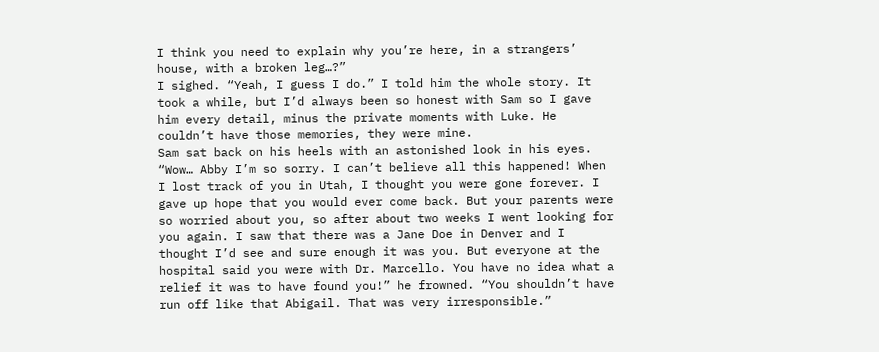I think you need to explain why you’re here, in a strangers’ house, with a broken leg…?”
I sighed. “Yeah, I guess I do.” I told him the whole story. It took a while, but I’d always been so honest with Sam so I gave him every detail, minus the private moments with Luke. He couldn’t have those memories, they were mine.
Sam sat back on his heels with an astonished look in his eyes. “Wow… Abby I’m so sorry. I can’t believe all this happened! When I lost track of you in Utah, I thought you were gone forever. I gave up hope that you would ever come back. But your parents were so worried about you, so after about two weeks I went looking for you again. I saw that there was a Jane Doe in Denver and I thought I’d see and sure enough it was you. But everyone at the hospital said you were with Dr. Marcello. You have no idea what a relief it was to have found you!” he frowned. “You shouldn’t have run off like that Abigail. That was very irresponsible.”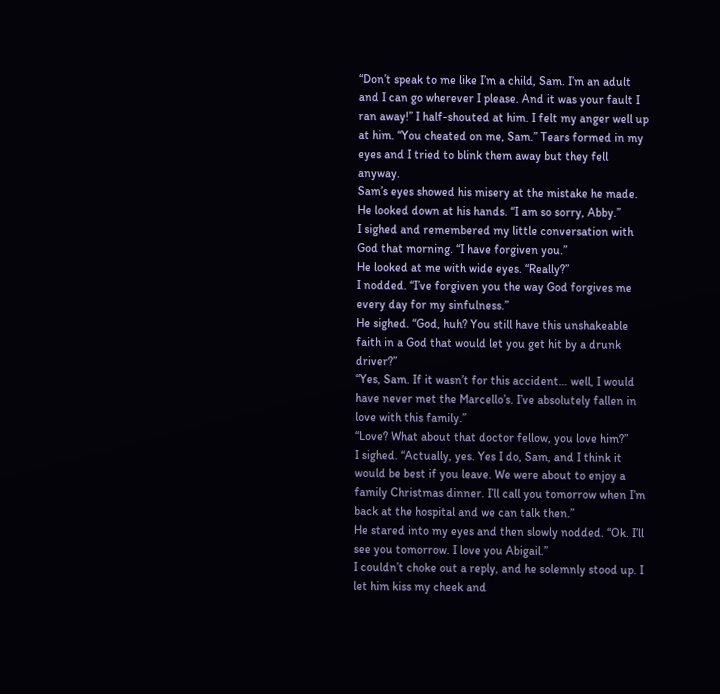“Don’t speak to me like I’m a child, Sam. I’m an adult and I can go wherever I please. And it was your fault I ran away!” I half-shouted at him. I felt my anger well up at him. “You cheated on me, Sam.” Tears formed in my eyes and I tried to blink them away but they fell anyway.
Sam’s eyes showed his misery at the mistake he made. He looked down at his hands. “I am so sorry, Abby.”
I sighed and remembered my little conversation with God that morning. “I have forgiven you.”
He looked at me with wide eyes. “Really?”
I nodded. “I’ve forgiven you the way God forgives me every day for my sinfulness.”
He sighed. “God, huh? You still have this unshakeable faith in a God that would let you get hit by a drunk driver?”
“Yes, Sam. If it wasn’t for this accident… well, I would have never met the Marcello’s. I’ve absolutely fallen in love with this family.”
“Love? What about that doctor fellow, you love him?”
I sighed. “Actually, yes. Yes I do, Sam, and I think it would be best if you leave. We were about to enjoy a family Christmas dinner. I’ll call you tomorrow when I’m back at the hospital and we can talk then.”
He stared into my eyes and then slowly nodded. “Ok. I’ll see you tomorrow. I love you Abigail.”
I couldn’t choke out a reply, and he solemnly stood up. I let him kiss my cheek and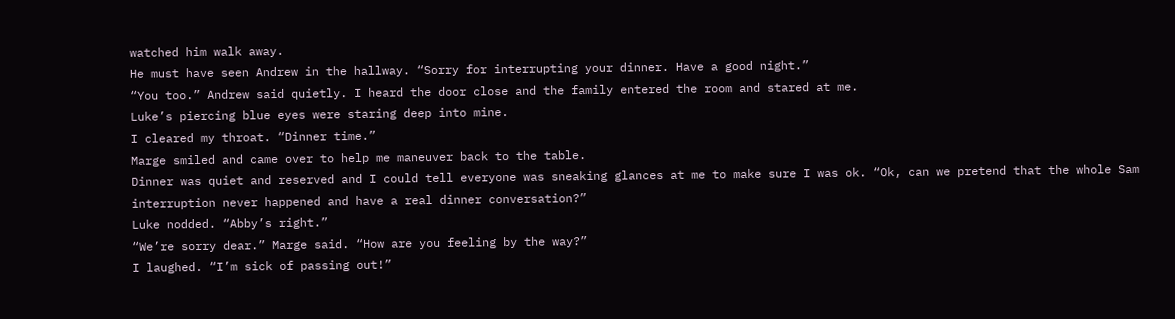watched him walk away.
He must have seen Andrew in the hallway. “Sorry for interrupting your dinner. Have a good night.”
“You too.” Andrew said quietly. I heard the door close and the family entered the room and stared at me.
Luke’s piercing blue eyes were staring deep into mine.
I cleared my throat. “Dinner time.”
Marge smiled and came over to help me maneuver back to the table.
Dinner was quiet and reserved and I could tell everyone was sneaking glances at me to make sure I was ok. “Ok, can we pretend that the whole Sam interruption never happened and have a real dinner conversation?”
Luke nodded. “Abby’s right.”
“We’re sorry dear.” Marge said. “How are you feeling by the way?”
I laughed. “I’m sick of passing out!”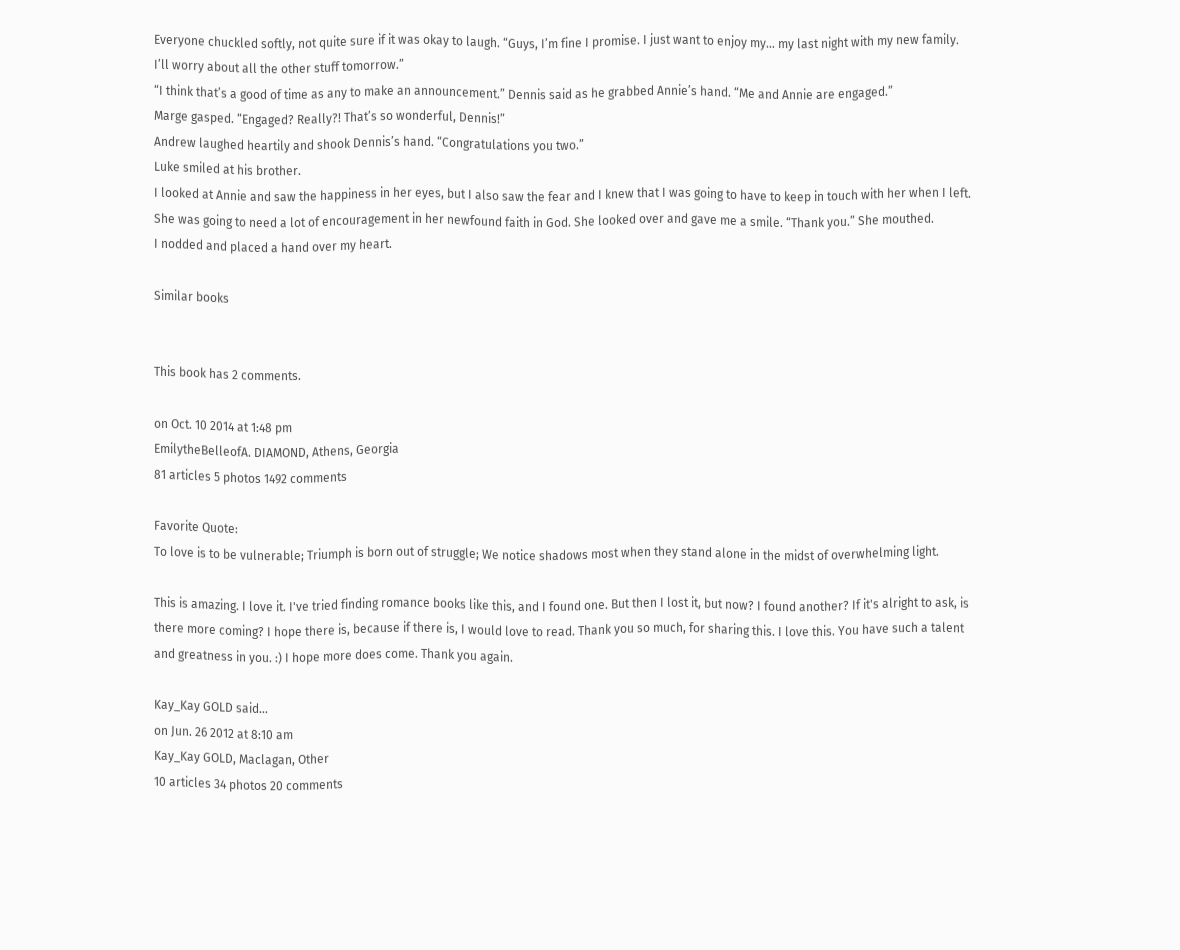Everyone chuckled softly, not quite sure if it was okay to laugh. “Guys, I’m fine I promise. I just want to enjoy my… my last night with my new family. I’ll worry about all the other stuff tomorrow.”
“I think that’s a good of time as any to make an announcement.” Dennis said as he grabbed Annie’s hand. “Me and Annie are engaged.”
Marge gasped. “Engaged? Really?! That’s so wonderful, Dennis!”
Andrew laughed heartily and shook Dennis’s hand. “Congratulations you two.”
Luke smiled at his brother.
I looked at Annie and saw the happiness in her eyes, but I also saw the fear and I knew that I was going to have to keep in touch with her when I left. She was going to need a lot of encouragement in her newfound faith in God. She looked over and gave me a smile. “Thank you.” She mouthed.
I nodded and placed a hand over my heart.

Similar books


This book has 2 comments.

on Oct. 10 2014 at 1:48 pm
EmilytheBelleofA. DIAMOND, Athens, Georgia
81 articles 5 photos 1492 comments

Favorite Quote:
To love is to be vulnerable; Triumph is born out of struggle; We notice shadows most when they stand alone in the midst of overwhelming light.

This is amazing. I love it. I've tried finding romance books like this, and I found one. But then I lost it, but now? I found another? If it's alright to ask, is there more coming? I hope there is, because if there is, I would love to read. Thank you so much, for sharing this. I love this. You have such a talent and greatness in you. :) I hope more does come. Thank you again.

Kay_Kay GOLD said...
on Jun. 26 2012 at 8:10 am
Kay_Kay GOLD, Maclagan, Other
10 articles 34 photos 20 comments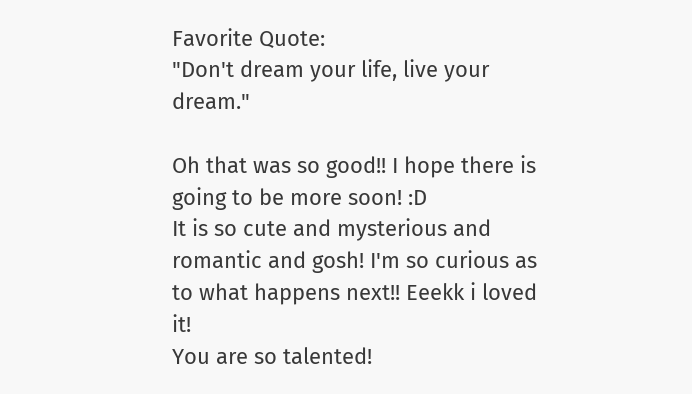Favorite Quote:
"Don't dream your life, live your dream."

Oh that was so good!! I hope there is going to be more soon! :D
It is so cute and mysterious and romantic and gosh! I'm so curious as to what happens next!! Eeekk i loved it!
You are so talented!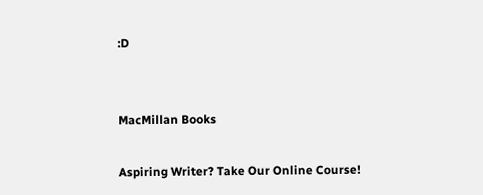:D


MacMillan Books

Aspiring Writer? Take Our Online Course!